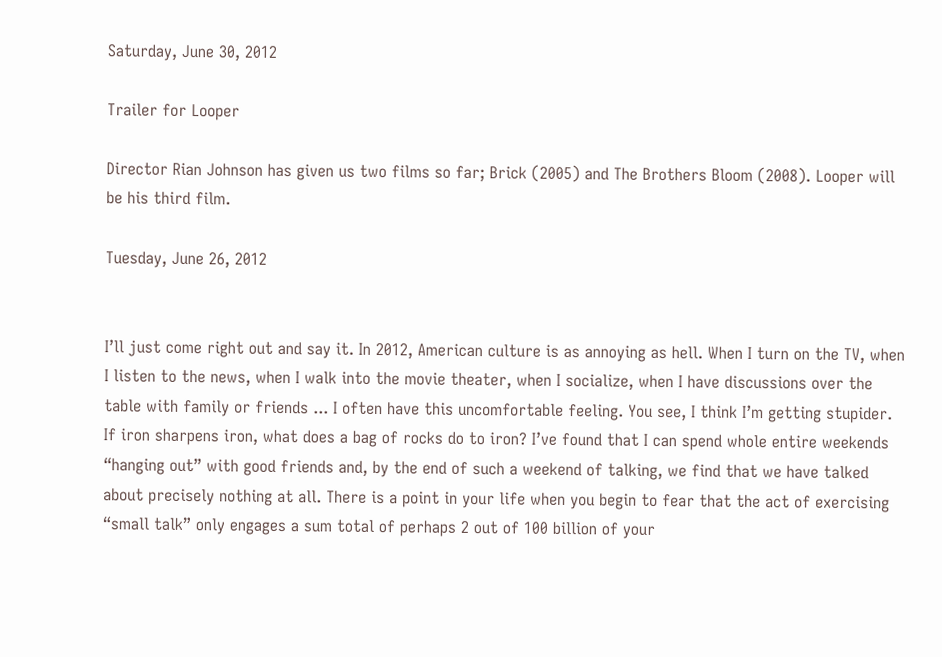Saturday, June 30, 2012

Trailer for Looper

Director Rian Johnson has given us two films so far; Brick (2005) and The Brothers Bloom (2008). Looper will be his third film.

Tuesday, June 26, 2012


I’ll just come right out and say it. In 2012, American culture is as annoying as hell. When I turn on the TV, when I listen to the news, when I walk into the movie theater, when I socialize, when I have discussions over the table with family or friends ... I often have this uncomfortable feeling. You see, I think I’m getting stupider. If iron sharpens iron, what does a bag of rocks do to iron? I’ve found that I can spend whole entire weekends “hanging out” with good friends and, by the end of such a weekend of talking, we find that we have talked about precisely nothing at all. There is a point in your life when you begin to fear that the act of exercising “small talk” only engages a sum total of perhaps 2 out of 100 billion of your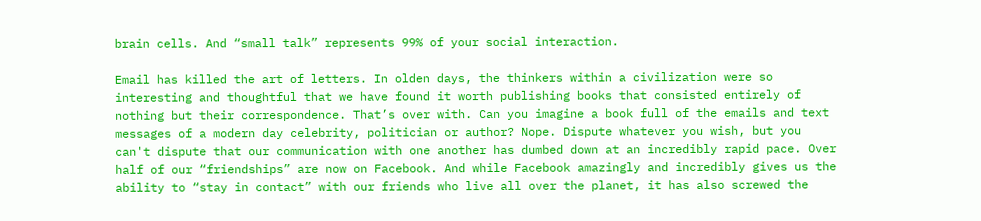brain cells. And “small talk” represents 99% of your social interaction.

Email has killed the art of letters. In olden days, the thinkers within a civilization were so interesting and thoughtful that we have found it worth publishing books that consisted entirely of nothing but their correspondence. That’s over with. Can you imagine a book full of the emails and text messages of a modern day celebrity, politician or author? Nope. Dispute whatever you wish, but you can't dispute that our communication with one another has dumbed down at an incredibly rapid pace. Over half of our “friendships” are now on Facebook. And while Facebook amazingly and incredibly gives us the ability to “stay in contact” with our friends who live all over the planet, it has also screwed the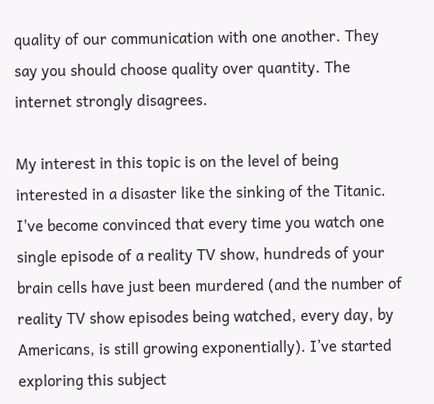quality of our communication with one another. They say you should choose quality over quantity. The internet strongly disagrees.

My interest in this topic is on the level of being interested in a disaster like the sinking of the Titanic. I've become convinced that every time you watch one single episode of a reality TV show, hundreds of your brain cells have just been murdered (and the number of reality TV show episodes being watched, every day, by Americans, is still growing exponentially). I’ve started exploring this subject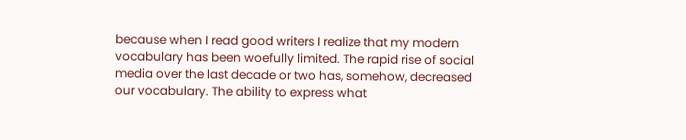because when I read good writers I realize that my modern vocabulary has been woefully limited. The rapid rise of social media over the last decade or two has, somehow, decreased our vocabulary. The ability to express what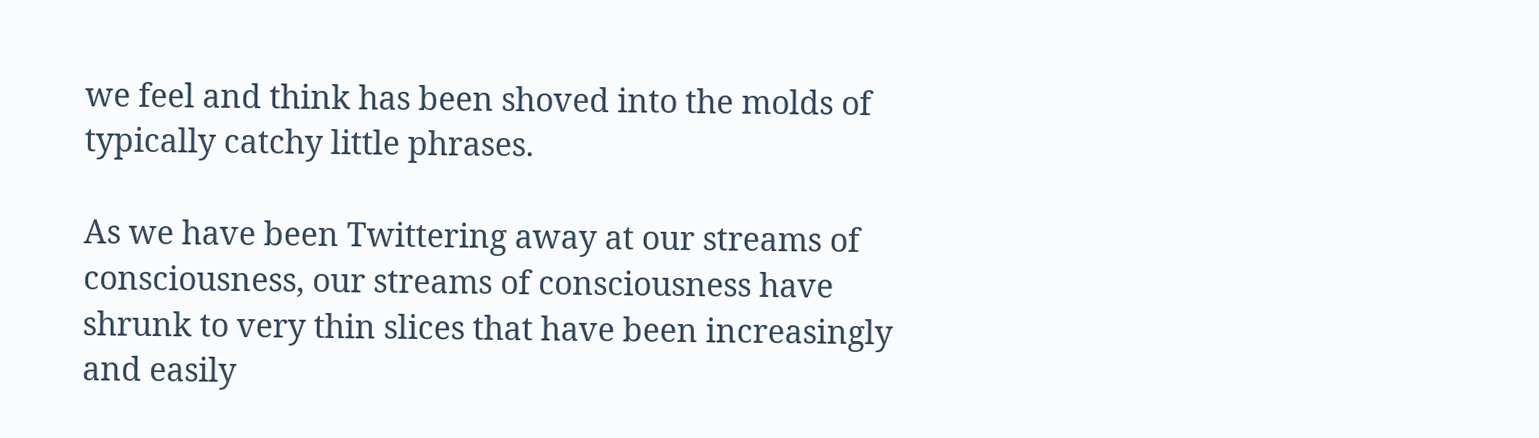we feel and think has been shoved into the molds of typically catchy little phrases.

As we have been Twittering away at our streams of consciousness, our streams of consciousness have shrunk to very thin slices that have been increasingly and easily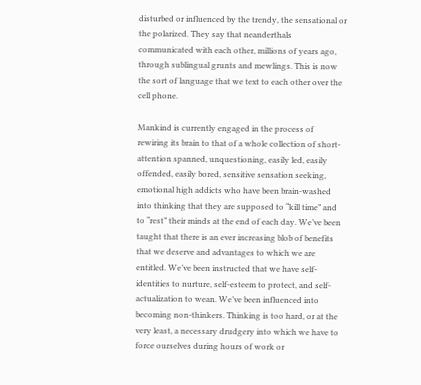disturbed or influenced by the trendy, the sensational or the polarized. They say that neanderthals communicated with each other, millions of years ago, through sublingual grunts and mewlings. This is now the sort of language that we text to each other over the cell phone.

Mankind is currently engaged in the process of rewiring its brain to that of a whole collection of short-attention spanned, unquestioning, easily led, easily offended, easily bored, sensitive sensation seeking, emotional high addicts who have been brain-washed into thinking that they are supposed to “kill time” and to “rest” their minds at the end of each day. We’ve been taught that there is an ever increasing blob of benefits that we deserve and advantages to which we are entitled. We’ve been instructed that we have self-identities to nurture, self-esteem to protect, and self-actualization to wean. We’ve been influenced into becoming non-thinkers. Thinking is too hard, or at the very least, a necessary drudgery into which we have to force ourselves during hours of work or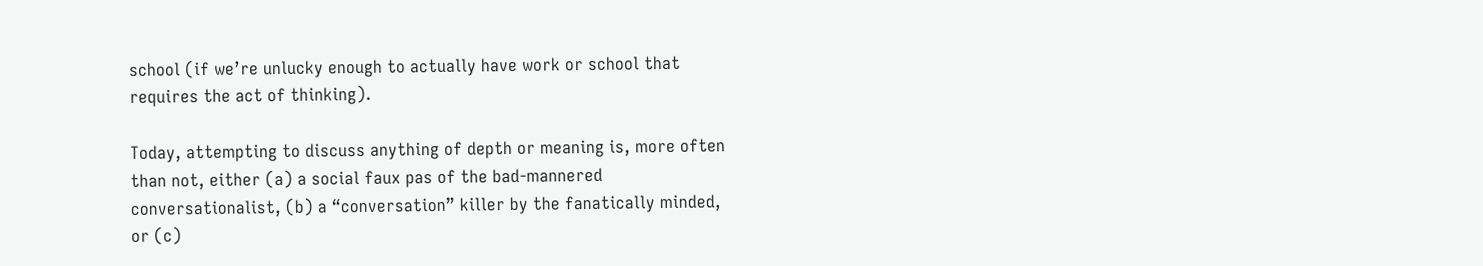school (if we’re unlucky enough to actually have work or school that requires the act of thinking).

Today, attempting to discuss anything of depth or meaning is, more often than not, either (a) a social faux pas of the bad-mannered conversationalist, (b) a “conversation” killer by the fanatically minded, or (c)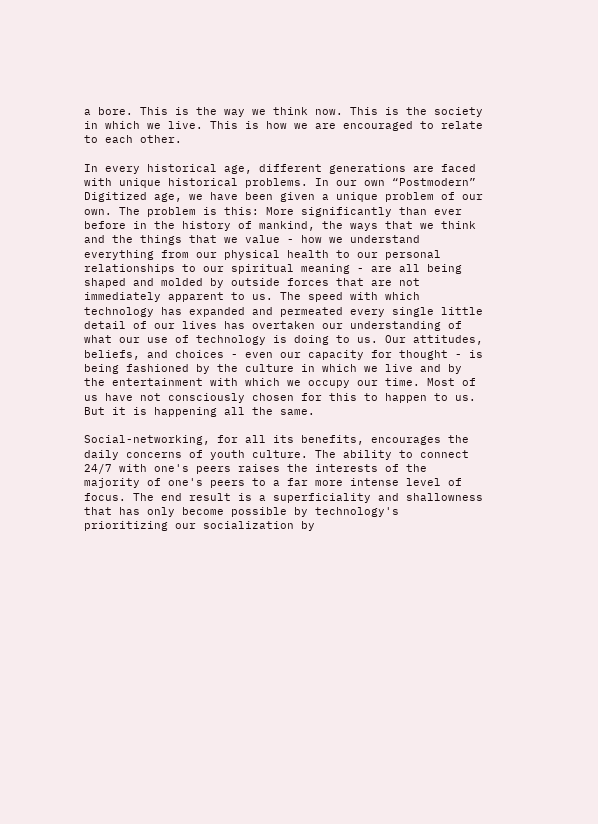a bore. This is the way we think now. This is the society in which we live. This is how we are encouraged to relate to each other.

In every historical age, different generations are faced with unique historical problems. In our own “Postmodern” Digitized age, we have been given a unique problem of our own. The problem is this: More significantly than ever before in the history of mankind, the ways that we think and the things that we value - how we understand everything from our physical health to our personal relationships to our spiritual meaning - are all being shaped and molded by outside forces that are not immediately apparent to us. The speed with which technology has expanded and permeated every single little detail of our lives has overtaken our understanding of what our use of technology is doing to us. Our attitudes, beliefs, and choices - even our capacity for thought - is being fashioned by the culture in which we live and by the entertainment with which we occupy our time. Most of us have not consciously chosen for this to happen to us. But it is happening all the same.

Social-networking, for all its benefits, encourages the daily concerns of youth culture. The ability to connect 24/7 with one's peers raises the interests of the majority of one's peers to a far more intense level of focus. The end result is a superficiality and shallowness that has only become possible by technology's prioritizing our socialization by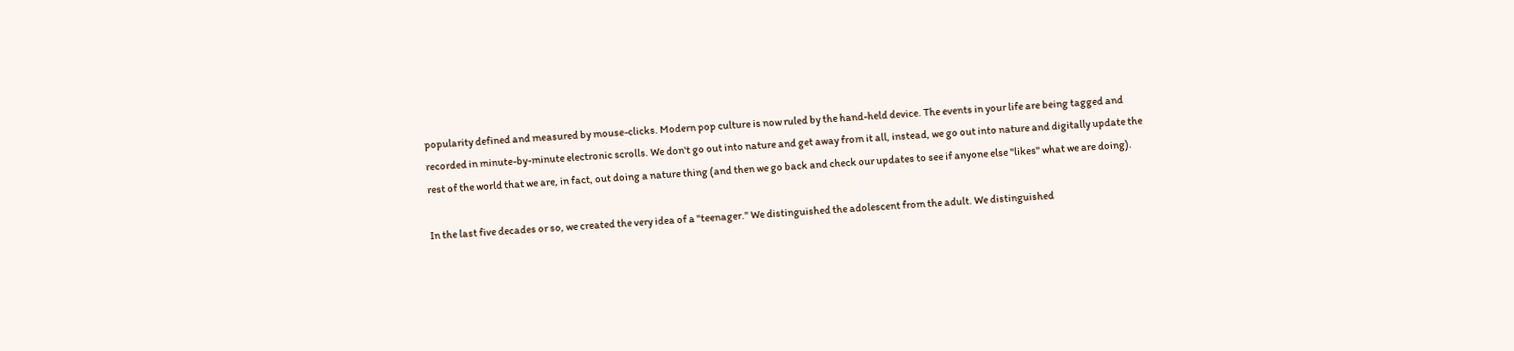popularity defined and measured by mouse-clicks. Modern pop culture is now ruled by the hand-held device. The events in your life are being tagged and recorded in minute-by-minute electronic scrolls. We don't go out into nature and get away from it all, instead, we go out into nature and digitally update the rest of the world that we are, in fact, out doing a nature thing (and then we go back and check our updates to see if anyone else "likes" what we are doing).

In the last five decades or so, we created the very idea of a "teenager." We distinguished the adolescent from the adult. We distinguished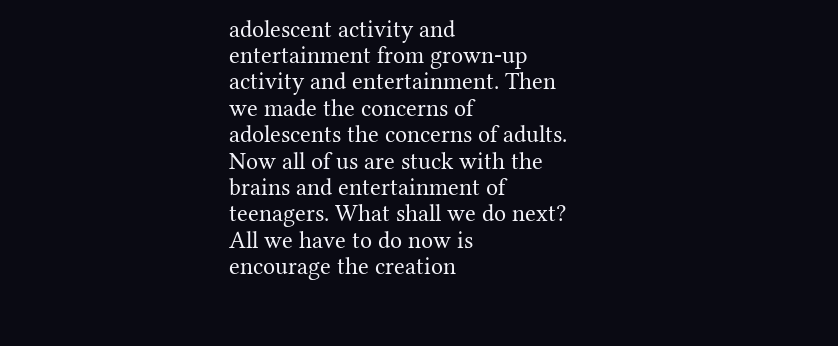adolescent activity and entertainment from grown-up activity and entertainment. Then we made the concerns of adolescents the concerns of adults. Now all of us are stuck with the brains and entertainment of teenagers. What shall we do next? All we have to do now is encourage the creation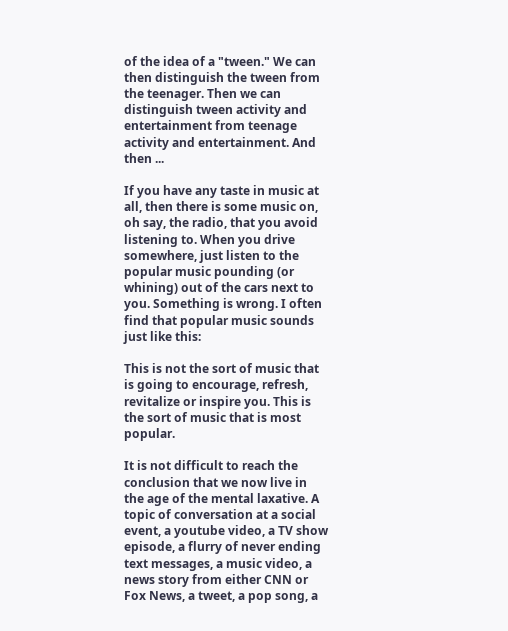of the idea of a "tween." We can then distinguish the tween from the teenager. Then we can distinguish tween activity and entertainment from teenage activity and entertainment. And then ...

If you have any taste in music at all, then there is some music on, oh say, the radio, that you avoid listening to. When you drive somewhere, just listen to the popular music pounding (or whining) out of the cars next to you. Something is wrong. I often find that popular music sounds just like this:

This is not the sort of music that is going to encourage, refresh, revitalize or inspire you. This is the sort of music that is most popular.

It is not difficult to reach the conclusion that we now live in the age of the mental laxative. A topic of conversation at a social event, a youtube video, a TV show episode, a flurry of never ending text messages, a music video, a news story from either CNN or Fox News, a tweet, a pop song, a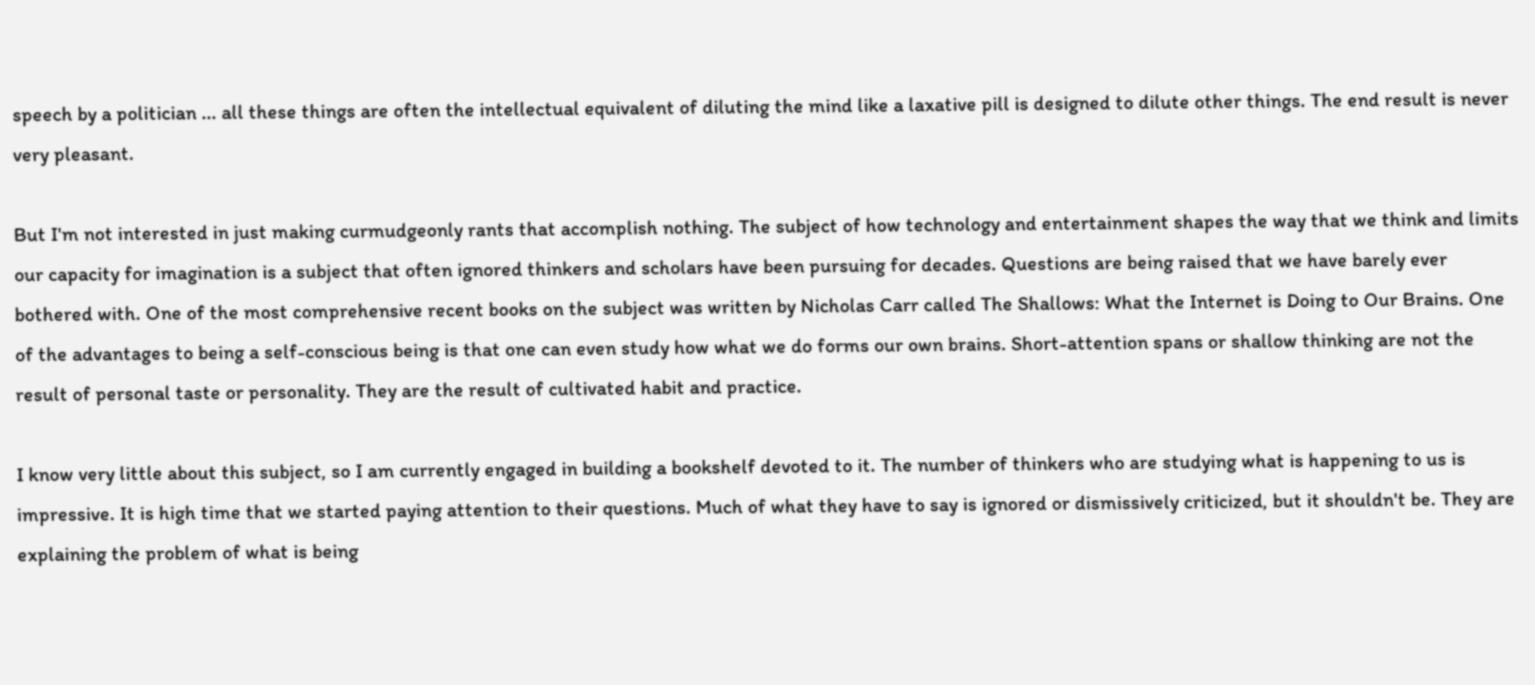speech by a politician ... all these things are often the intellectual equivalent of diluting the mind like a laxative pill is designed to dilute other things. The end result is never very pleasant.

But I'm not interested in just making curmudgeonly rants that accomplish nothing. The subject of how technology and entertainment shapes the way that we think and limits our capacity for imagination is a subject that often ignored thinkers and scholars have been pursuing for decades. Questions are being raised that we have barely ever bothered with. One of the most comprehensive recent books on the subject was written by Nicholas Carr called The Shallows: What the Internet is Doing to Our Brains. One of the advantages to being a self-conscious being is that one can even study how what we do forms our own brains. Short-attention spans or shallow thinking are not the result of personal taste or personality. They are the result of cultivated habit and practice.

I know very little about this subject, so I am currently engaged in building a bookshelf devoted to it. The number of thinkers who are studying what is happening to us is impressive. It is high time that we started paying attention to their questions. Much of what they have to say is ignored or dismissively criticized, but it shouldn't be. They are explaining the problem of what is being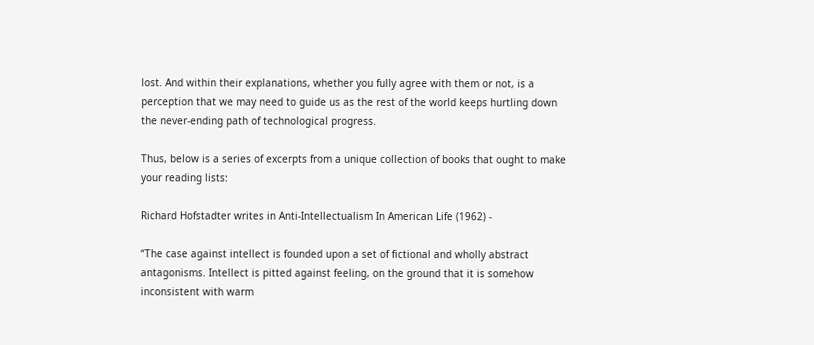lost. And within their explanations, whether you fully agree with them or not, is a perception that we may need to guide us as the rest of the world keeps hurtling down the never-ending path of technological progress.

Thus, below is a series of excerpts from a unique collection of books that ought to make your reading lists:

Richard Hofstadter writes in Anti-Intellectualism In American Life (1962) -

“The case against intellect is founded upon a set of fictional and wholly abstract antagonisms. Intellect is pitted against feeling, on the ground that it is somehow inconsistent with warm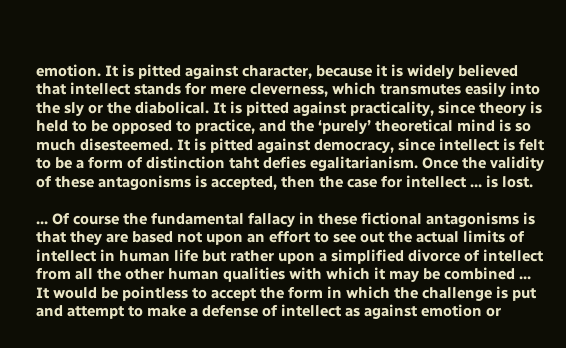emotion. It is pitted against character, because it is widely believed that intellect stands for mere cleverness, which transmutes easily into the sly or the diabolical. It is pitted against practicality, since theory is held to be opposed to practice, and the ‘purely’ theoretical mind is so much disesteemed. It is pitted against democracy, since intellect is felt to be a form of distinction taht defies egalitarianism. Once the validity of these antagonisms is accepted, then the case for intellect ... is lost.

... Of course the fundamental fallacy in these fictional antagonisms is that they are based not upon an effort to see out the actual limits of intellect in human life but rather upon a simplified divorce of intellect from all the other human qualities with which it may be combined ... It would be pointless to accept the form in which the challenge is put and attempt to make a defense of intellect as against emotion or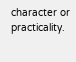character or practicality.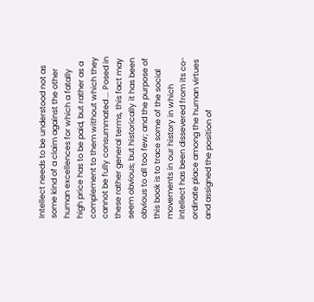Intellect needs to be understood not as some kind of a claim against the other human excellences for which a fatally high price has to be paid, but rather as a complement to them without which they cannot be fully consummated ... Posed in these rather general terms, this fact may seem obvious; but historically it has been obvious to all too few; and the purpose of this book is to trace some of the social movements in our history in which intellect has been dissevered from its co-ordinate place among the human virtues and assigned the position of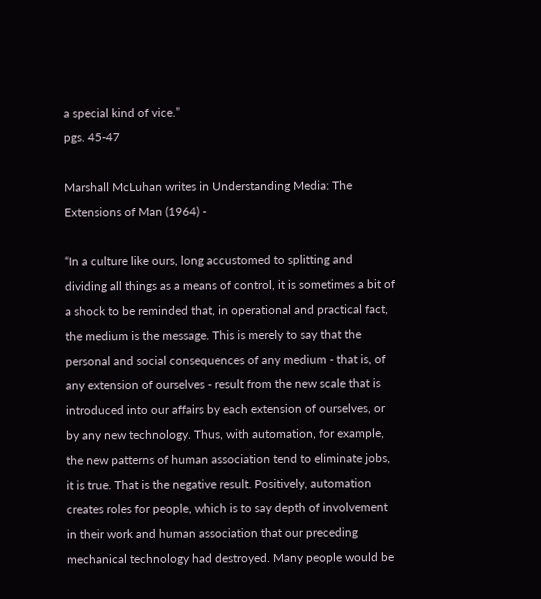a special kind of vice.”
pgs. 45-47

Marshall McLuhan writes in Understanding Media: The Extensions of Man (1964) -

“In a culture like ours, long accustomed to splitting and dividing all things as a means of control, it is sometimes a bit of a shock to be reminded that, in operational and practical fact, the medium is the message. This is merely to say that the personal and social consequences of any medium - that is, of any extension of ourselves - result from the new scale that is introduced into our affairs by each extension of ourselves, or by any new technology. Thus, with automation, for example, the new patterns of human association tend to eliminate jobs, it is true. That is the negative result. Positively, automation creates roles for people, which is to say depth of involvement in their work and human association that our preceding mechanical technology had destroyed. Many people would be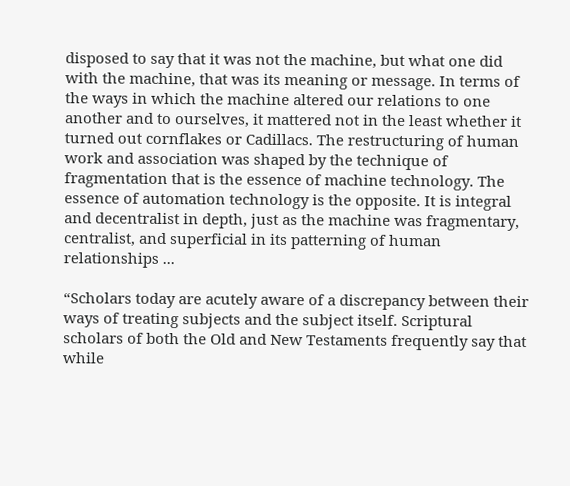disposed to say that it was not the machine, but what one did with the machine, that was its meaning or message. In terms of the ways in which the machine altered our relations to one another and to ourselves, it mattered not in the least whether it turned out cornflakes or Cadillacs. The restructuring of human work and association was shaped by the technique of fragmentation that is the essence of machine technology. The essence of automation technology is the opposite. It is integral and decentralist in depth, just as the machine was fragmentary, centralist, and superficial in its patterning of human relationships ...

“Scholars today are acutely aware of a discrepancy between their ways of treating subjects and the subject itself. Scriptural scholars of both the Old and New Testaments frequently say that while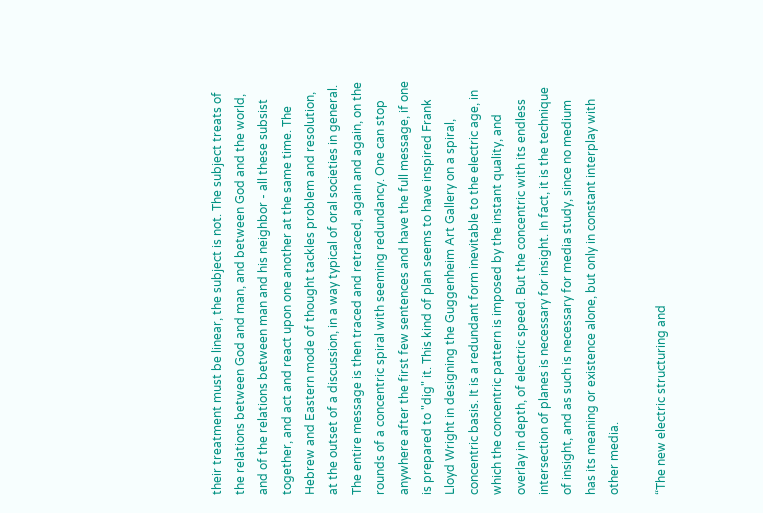their treatment must be linear, the subject is not. The subject treats of the relations between God and man, and between God and the world, and of the relations between man and his neighbor - all these subsist together, and act and react upon one another at the same time. The Hebrew and Eastern mode of thought tackles problem and resolution, at the outset of a discussion, in a way typical of oral societies in general. The entire message is then traced and retraced, again and again, on the rounds of a concentric spiral with seeming redundancy. One can stop anywhere after the first few sentences and have the full message, if one is prepared to "dig" it. This kind of plan seems to have inspired Frank Lloyd Wright in designing the Guggenheim Art Gallery on a spiral, concentric basis. It is a redundant form inevitable to the electric age, in which the concentric pattern is imposed by the instant quality, and overlay in depth, of electric speed. But the concentric with its endless intersection of planes is necessary for insight. In fact, it is the technique of insight, and as such is necessary for media study, since no medium has its meaning or existence alone, but only in constant interplay with other media.

“The new electric structuring and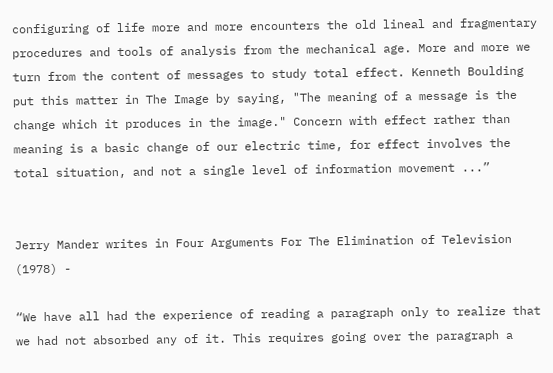configuring of life more and more encounters the old lineal and fragmentary procedures and tools of analysis from the mechanical age. More and more we turn from the content of messages to study total effect. Kenneth Boulding put this matter in The Image by saying, "The meaning of a message is the change which it produces in the image." Concern with effect rather than meaning is a basic change of our electric time, for effect involves the total situation, and not a single level of information movement ...”


Jerry Mander writes in Four Arguments For The Elimination of Television (1978) -

“We have all had the experience of reading a paragraph only to realize that we had not absorbed any of it. This requires going over the paragraph a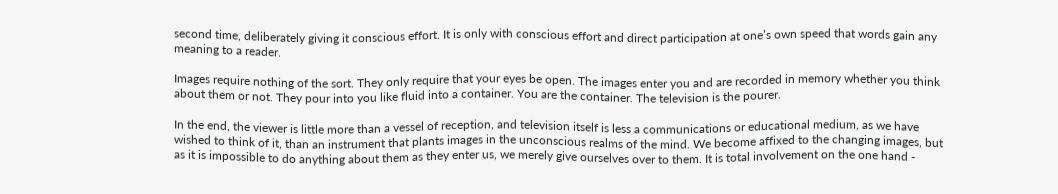second time, deliberately giving it conscious effort. It is only with conscious effort and direct participation at one’s own speed that words gain any meaning to a reader.

Images require nothing of the sort. They only require that your eyes be open. The images enter you and are recorded in memory whether you think about them or not. They pour into you like fluid into a container. You are the container. The television is the pourer.

In the end, the viewer is little more than a vessel of reception, and television itself is less a communications or educational medium, as we have wished to think of it, than an instrument that plants images in the unconscious realms of the mind. We become affixed to the changing images, but as it is impossible to do anything about them as they enter us, we merely give ourselves over to them. It is total involvement on the one hand -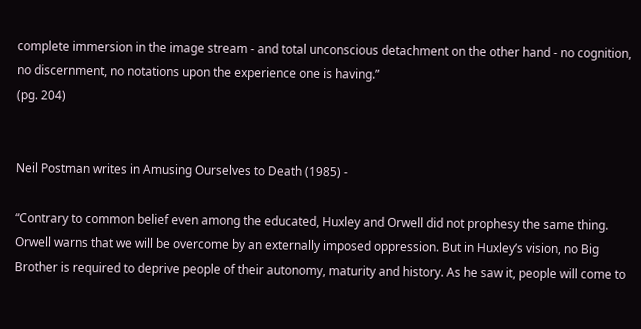complete immersion in the image stream - and total unconscious detachment on the other hand - no cognition, no discernment, no notations upon the experience one is having.”
(pg. 204)


Neil Postman writes in Amusing Ourselves to Death (1985) -

“Contrary to common belief even among the educated, Huxley and Orwell did not prophesy the same thing. Orwell warns that we will be overcome by an externally imposed oppression. But in Huxley’s vision, no Big Brother is required to deprive people of their autonomy, maturity and history. As he saw it, people will come to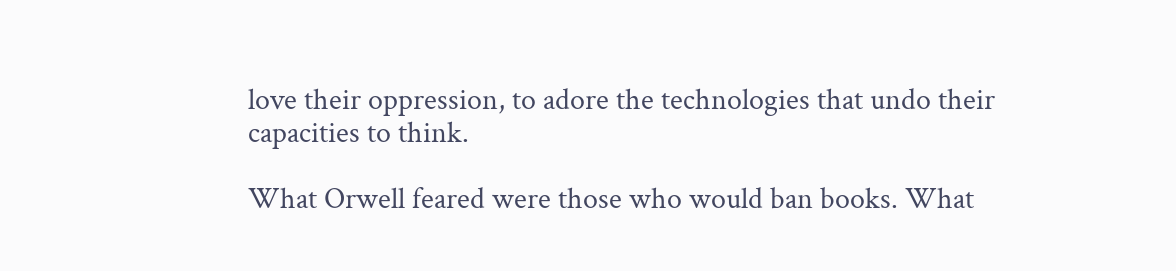love their oppression, to adore the technologies that undo their capacities to think.

What Orwell feared were those who would ban books. What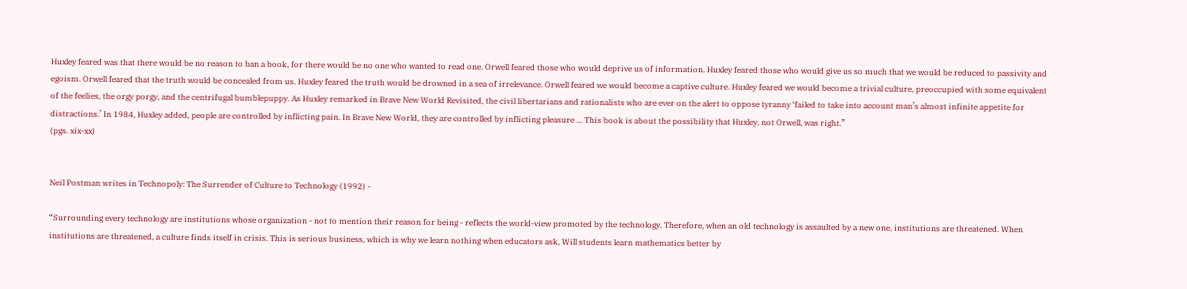Huxley feared was that there would be no reason to ban a book, for there would be no one who wanted to read one. Orwell feared those who would deprive us of information. Huxley feared those who would give us so much that we would be reduced to passivity and egoism. Orwell feared that the truth would be concealed from us. Huxley feared the truth would be drowned in a sea of irrelevance. Orwell feared we would become a captive culture. Huxley feared we would become a trivial culture, preoccupied with some equivalent of the feelies, the orgy porgy, and the centrifugal bumblepuppy. As Huxley remarked in Brave New World Revisited, the civil libertarians and rationalists who are ever on the alert to oppose tyranny ‘failed to take into account man’s almost infinite appetite for distractions.’ In 1984, Huxley added, people are controlled by inflicting pain. In Brave New World, they are controlled by inflicting pleasure ... This book is about the possibility that Huxley, not Orwell, was right.”
(pgs. xix-xx)


Neil Postman writes in Technopoly: The Surrender of Culture to Technology (1992) -

“Surrounding every technology are institutions whose organization - not to mention their reason for being - reflects the world-view promoted by the technology. Therefore, when an old technology is assaulted by a new one, institutions are threatened. When institutions are threatened, a culture finds itself in crisis. This is serious business, which is why we learn nothing when educators ask, Will students learn mathematics better by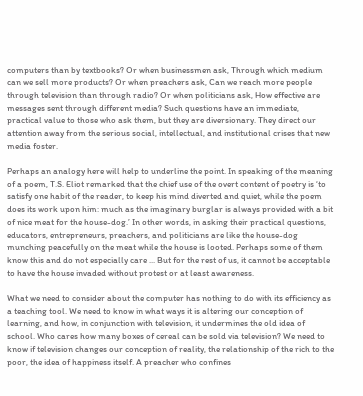computers than by textbooks? Or when businessmen ask, Through which medium can we sell more products? Or when preachers ask, Can we reach more people through television than through radio? Or when politicians ask, How effective are messages sent through different media? Such questions have an immediate, practical value to those who ask them, but they are diversionary. They direct our attention away from the serious social, intellectual, and institutional crises that new media foster.

Perhaps an analogy here will help to underline the point. In speaking of the meaning of a poem, T.S. Eliot remarked that the chief use of the overt content of poetry is ‘to satisfy one habit of the reader, to keep his mind diverted and quiet, while the poem does its work upon him: much as the imaginary burglar is always provided with a bit of nice meat for the house-dog.’ In other words, in asking their practical questions, educators, entrepreneurs, preachers, and politicians are like the house-dog munching peacefully on the meat while the house is looted. Perhaps some of them know this and do not especially care ... But for the rest of us, it cannot be acceptable to have the house invaded without protest or at least awareness.

What we need to consider about the computer has nothing to do with its efficiency as a teaching tool. We need to know in what ways it is altering our conception of learning, and how, in conjunction with television, it undermines the old idea of school. Who cares how many boxes of cereal can be sold via television? We need to know if television changes our conception of reality, the relationship of the rich to the poor, the idea of happiness itself. A preacher who confines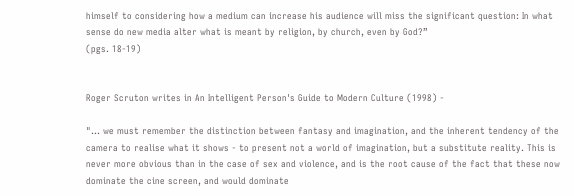himself to considering how a medium can increase his audience will miss the significant question: In what sense do new media alter what is meant by religion, by church, even by God?”
(pgs. 18-19)


Roger Scruton writes in An Intelligent Person's Guide to Modern Culture (1998) -

"... we must remember the distinction between fantasy and imagination, and the inherent tendency of the camera to realise what it shows - to present not a world of imagination, but a substitute reality. This is never more obvious than in the case of sex and violence, and is the root cause of the fact that these now dominate the cine screen, and would dominate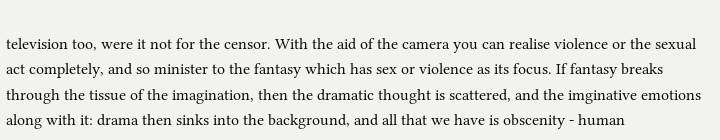television too, were it not for the censor. With the aid of the camera you can realise violence or the sexual act completely, and so minister to the fantasy which has sex or violence as its focus. If fantasy breaks through the tissue of the imagination, then the dramatic thought is scattered, and the imginative emotions along with it: drama then sinks into the background, and all that we have is obscenity - human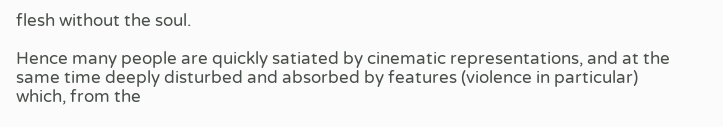flesh without the soul.

Hence many people are quickly satiated by cinematic representations, and at the same time deeply disturbed and absorbed by features (violence in particular) which, from the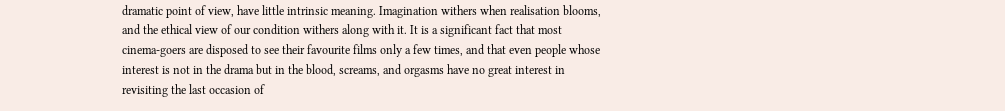dramatic point of view, have little intrinsic meaning. Imagination withers when realisation blooms, and the ethical view of our condition withers along with it. It is a significant fact that most cinema-goers are disposed to see their favourite films only a few times, and that even people whose interest is not in the drama but in the blood, screams, and orgasms have no great interest in revisiting the last occasion of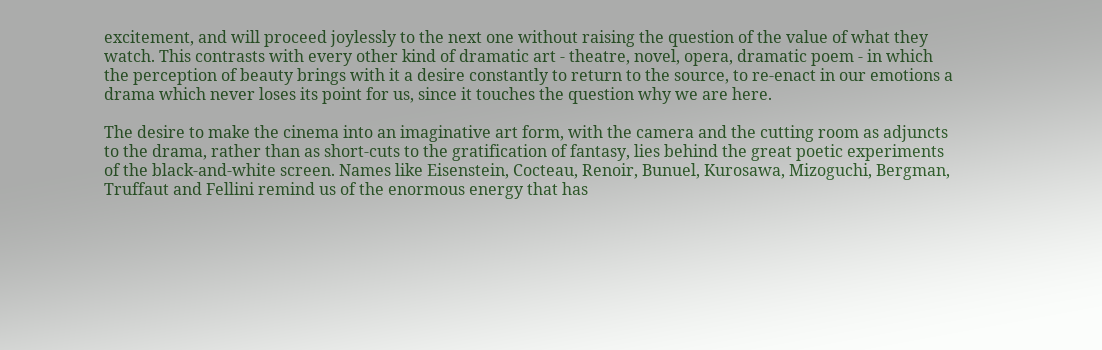excitement, and will proceed joylessly to the next one without raising the question of the value of what they watch. This contrasts with every other kind of dramatic art - theatre, novel, opera, dramatic poem - in which the perception of beauty brings with it a desire constantly to return to the source, to re-enact in our emotions a drama which never loses its point for us, since it touches the question why we are here.

The desire to make the cinema into an imaginative art form, with the camera and the cutting room as adjuncts to the drama, rather than as short-cuts to the gratification of fantasy, lies behind the great poetic experiments of the black-and-white screen. Names like Eisenstein, Cocteau, Renoir, Bunuel, Kurosawa, Mizoguchi, Bergman, Truffaut and Fellini remind us of the enormous energy that has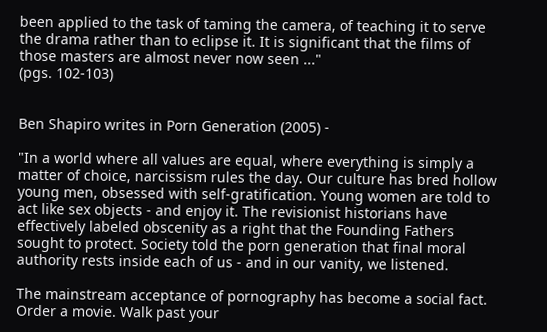been applied to the task of taming the camera, of teaching it to serve the drama rather than to eclipse it. It is significant that the films of those masters are almost never now seen ..."
(pgs. 102-103)


Ben Shapiro writes in Porn Generation (2005) -

"In a world where all values are equal, where everything is simply a matter of choice, narcissism rules the day. Our culture has bred hollow young men, obsessed with self-gratification. Young women are told to act like sex objects - and enjoy it. The revisionist historians have effectively labeled obscenity as a right that the Founding Fathers sought to protect. Society told the porn generation that final moral authority rests inside each of us - and in our vanity, we listened.

The mainstream acceptance of pornography has become a social fact. Order a movie. Walk past your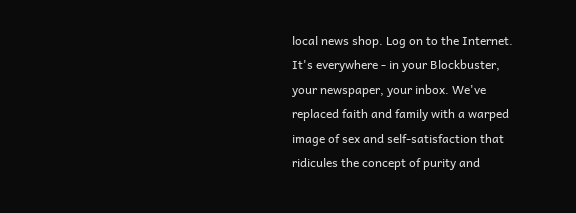local news shop. Log on to the Internet. It's everywhere - in your Blockbuster, your newspaper, your inbox. We've replaced faith and family with a warped image of sex and self-satisfaction that ridicules the concept of purity and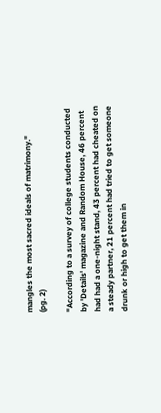mangles the most sacred ideals of matrimony."
(pg. 2)

"According to a survey of college students conducted by 'Details' magazine and Random House, 46 percent had had a one-night stand, 43 percent had cheated on a steady partner, 21 percent had tried to get someone drunk or high to get them in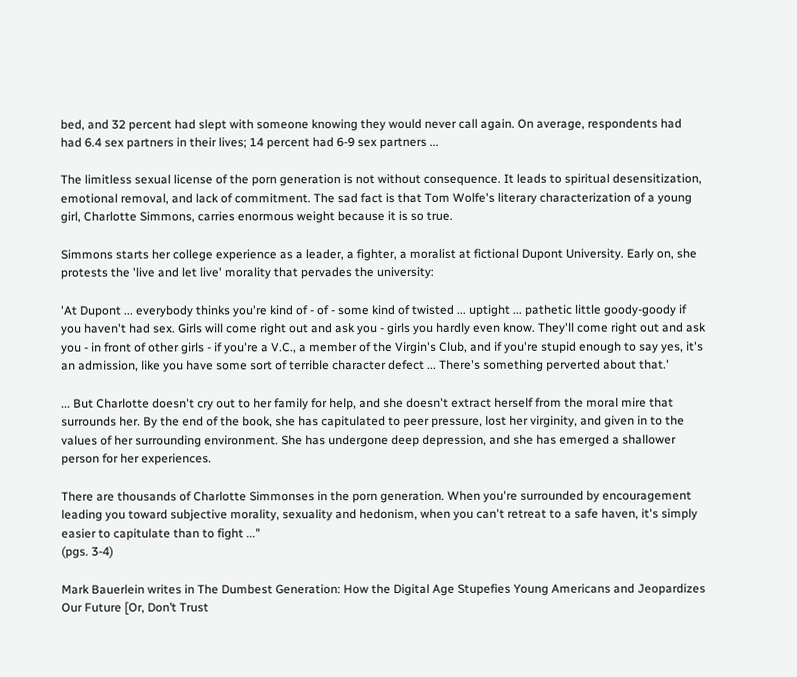bed, and 32 percent had slept with someone knowing they would never call again. On average, respondents had had 6.4 sex partners in their lives; 14 percent had 6-9 sex partners ...

The limitless sexual license of the porn generation is not without consequence. It leads to spiritual desensitization, emotional removal, and lack of commitment. The sad fact is that Tom Wolfe's literary characterization of a young girl, Charlotte Simmons, carries enormous weight because it is so true.

Simmons starts her college experience as a leader, a fighter, a moralist at fictional Dupont University. Early on, she protests the 'live and let live' morality that pervades the university:

'At Dupont ... everybody thinks you're kind of - of - some kind of twisted ... uptight ... pathetic little goody-goody if you haven't had sex. Girls will come right out and ask you - girls you hardly even know. They'll come right out and ask you - in front of other girls - if you're a V.C., a member of the Virgin's Club, and if you're stupid enough to say yes, it's an admission, like you have some sort of terrible character defect ... There's something perverted about that.'

... But Charlotte doesn't cry out to her family for help, and she doesn't extract herself from the moral mire that surrounds her. By the end of the book, she has capitulated to peer pressure, lost her virginity, and given in to the values of her surrounding environment. She has undergone deep depression, and she has emerged a shallower person for her experiences.

There are thousands of Charlotte Simmonses in the porn generation. When you're surrounded by encouragement leading you toward subjective morality, sexuality and hedonism, when you can't retreat to a safe haven, it's simply easier to capitulate than to fight ..."
(pgs. 3-4)

Mark Bauerlein writes in The Dumbest Generation: How the Digital Age Stupefies Young Americans and Jeopardizes Our Future [Or, Don’t Trust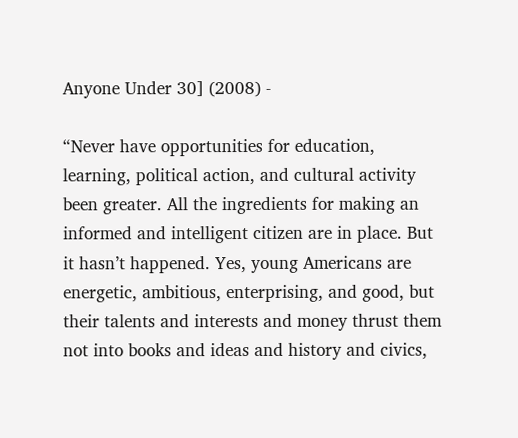Anyone Under 30] (2008) -

“Never have opportunities for education, learning, political action, and cultural activity been greater. All the ingredients for making an informed and intelligent citizen are in place. But it hasn’t happened. Yes, young Americans are energetic, ambitious, enterprising, and good, but their talents and interests and money thrust them not into books and ideas and history and civics,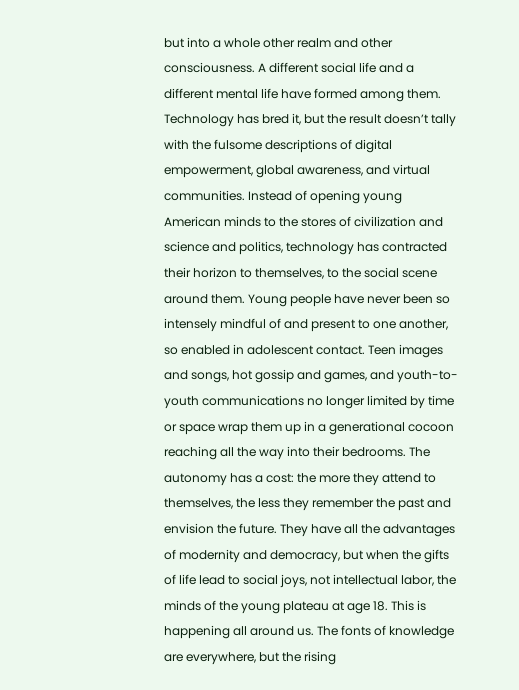but into a whole other realm and other consciousness. A different social life and a different mental life have formed among them. Technology has bred it, but the result doesn’t tally with the fulsome descriptions of digital empowerment, global awareness, and virtual communities. Instead of opening young American minds to the stores of civilization and science and politics, technology has contracted their horizon to themselves, to the social scene around them. Young people have never been so intensely mindful of and present to one another, so enabled in adolescent contact. Teen images and songs, hot gossip and games, and youth-to-youth communications no longer limited by time or space wrap them up in a generational cocoon reaching all the way into their bedrooms. The autonomy has a cost: the more they attend to themselves, the less they remember the past and envision the future. They have all the advantages of modernity and democracy, but when the gifts of life lead to social joys, not intellectual labor, the minds of the young plateau at age 18. This is happening all around us. The fonts of knowledge are everywhere, but the rising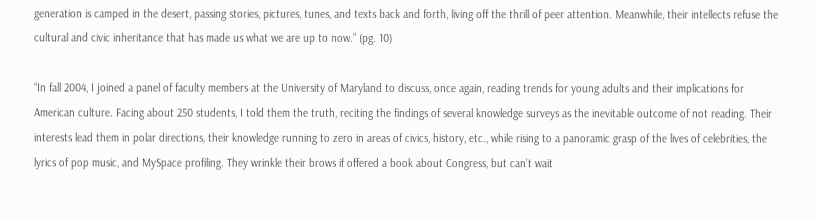generation is camped in the desert, passing stories, pictures, tunes, and texts back and forth, living off the thrill of peer attention. Meanwhile, their intellects refuse the cultural and civic inheritance that has made us what we are up to now.” (pg. 10)

“In fall 2004, I joined a panel of faculty members at the University of Maryland to discuss, once again, reading trends for young adults and their implications for American culture. Facing about 250 students, I told them the truth, reciting the findings of several knowledge surveys as the inevitable outcome of not reading. Their interests lead them in polar directions, their knowledge running to zero in areas of civics, history, etc., while rising to a panoramic grasp of the lives of celebrities, the lyrics of pop music, and MySpace profiling. They wrinkle their brows if offered a book about Congress, but can’t wait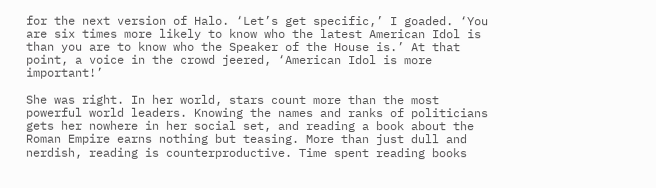for the next version of Halo. ‘Let’s get specific,’ I goaded. ‘You are six times more likely to know who the latest American Idol is than you are to know who the Speaker of the House is.’ At that point, a voice in the crowd jeered, ‘American Idol is more important!’

She was right. In her world, stars count more than the most powerful world leaders. Knowing the names and ranks of politicians gets her nowhere in her social set, and reading a book about the Roman Empire earns nothing but teasing. More than just dull and nerdish, reading is counterproductive. Time spent reading books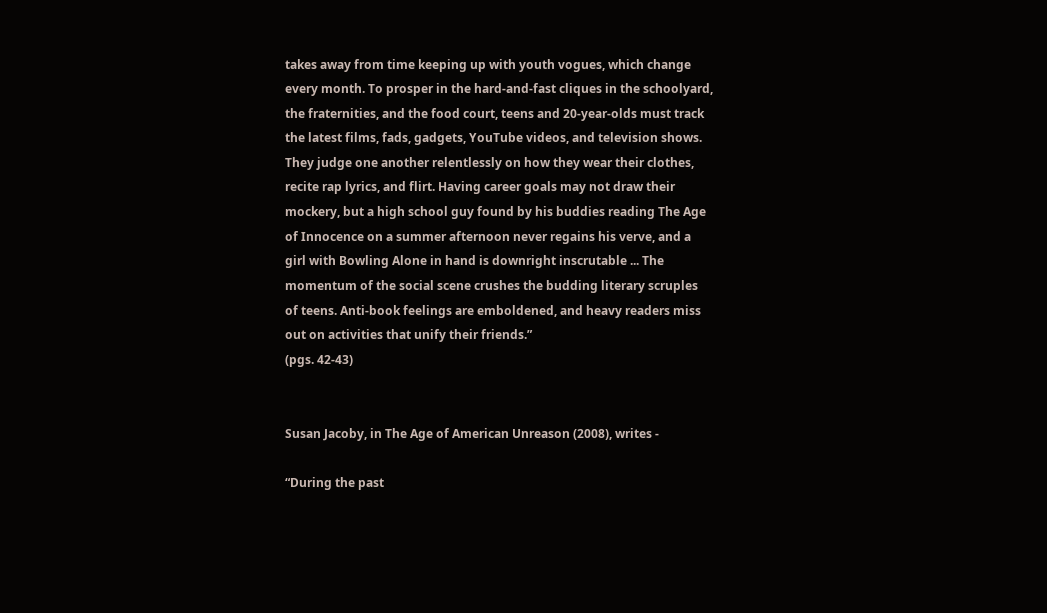takes away from time keeping up with youth vogues, which change every month. To prosper in the hard-and-fast cliques in the schoolyard, the fraternities, and the food court, teens and 20-year-olds must track the latest films, fads, gadgets, YouTube videos, and television shows. They judge one another relentlessly on how they wear their clothes, recite rap lyrics, and flirt. Having career goals may not draw their mockery, but a high school guy found by his buddies reading The Age of Innocence on a summer afternoon never regains his verve, and a girl with Bowling Alone in hand is downright inscrutable ... The momentum of the social scene crushes the budding literary scruples of teens. Anti-book feelings are emboldened, and heavy readers miss out on activities that unify their friends.”
(pgs. 42-43)


Susan Jacoby, in The Age of American Unreason (2008), writes -

“During the past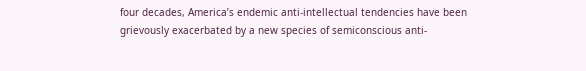four decades, America’s endemic anti-intellectual tendencies have been grievously exacerbated by a new species of semiconscious anti-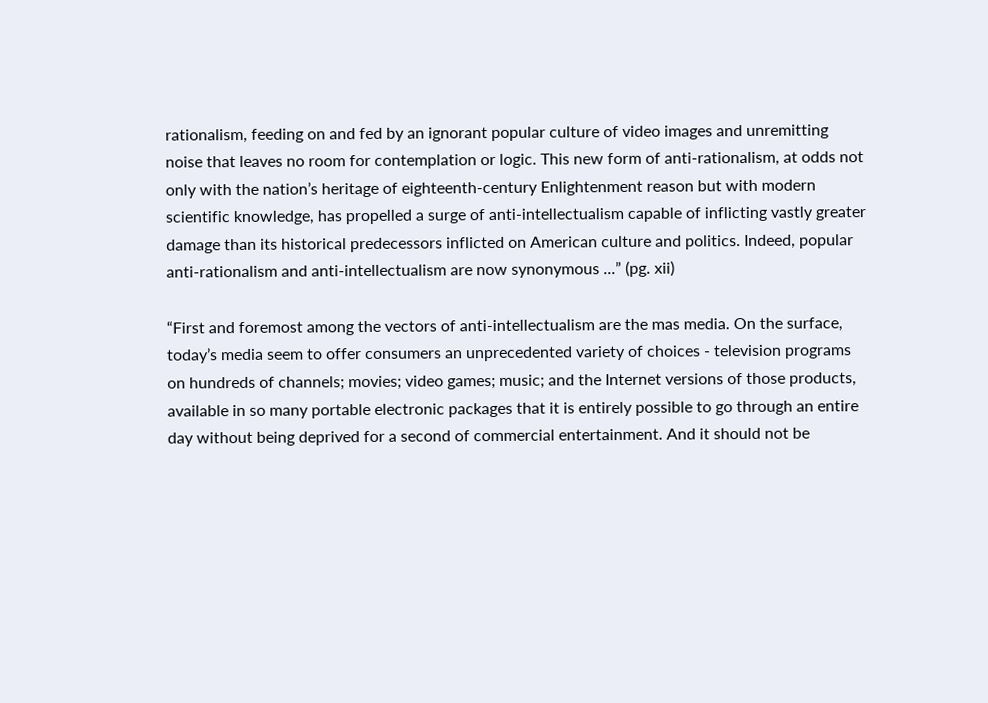rationalism, feeding on and fed by an ignorant popular culture of video images and unremitting noise that leaves no room for contemplation or logic. This new form of anti-rationalism, at odds not only with the nation’s heritage of eighteenth-century Enlightenment reason but with modern scientific knowledge, has propelled a surge of anti-intellectualism capable of inflicting vastly greater damage than its historical predecessors inflicted on American culture and politics. Indeed, popular anti-rationalism and anti-intellectualism are now synonymous ...” (pg. xii)

“First and foremost among the vectors of anti-intellectualism are the mas media. On the surface, today’s media seem to offer consumers an unprecedented variety of choices - television programs on hundreds of channels; movies; video games; music; and the Internet versions of those products, available in so many portable electronic packages that it is entirely possible to go through an entire day without being deprived for a second of commercial entertainment. And it should not be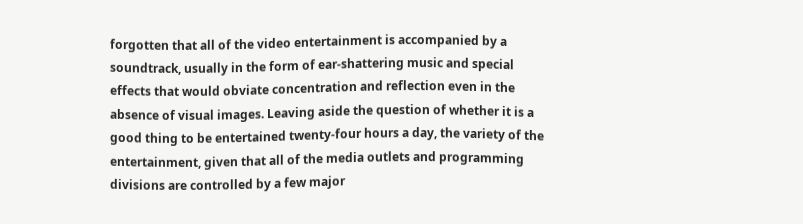forgotten that all of the video entertainment is accompanied by a soundtrack, usually in the form of ear-shattering music and special effects that would obviate concentration and reflection even in the absence of visual images. Leaving aside the question of whether it is a good thing to be entertained twenty-four hours a day, the variety of the entertainment, given that all of the media outlets and programming divisions are controlled by a few major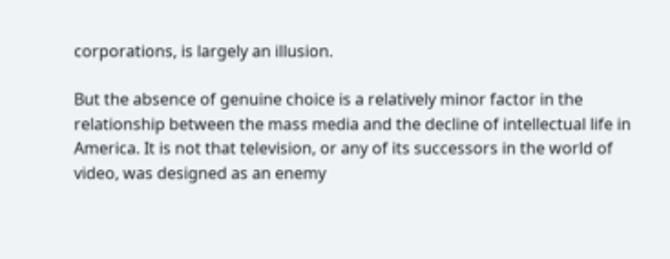corporations, is largely an illusion.

But the absence of genuine choice is a relatively minor factor in the relationship between the mass media and the decline of intellectual life in America. It is not that television, or any of its successors in the world of video, was designed as an enemy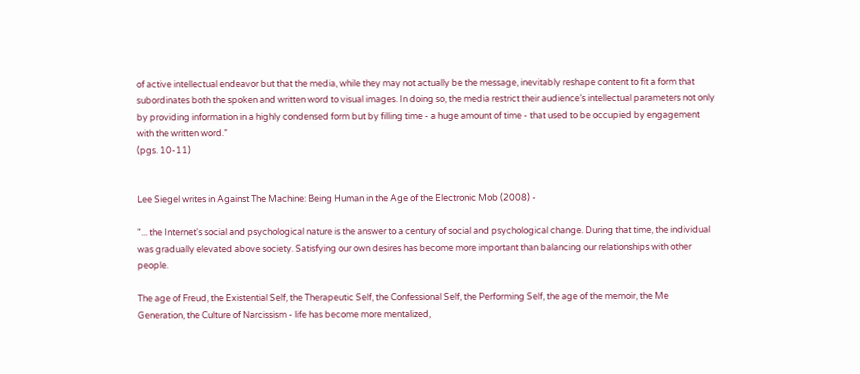of active intellectual endeavor but that the media, while they may not actually be the message, inevitably reshape content to fit a form that subordinates both the spoken and written word to visual images. In doing so, the media restrict their audience’s intellectual parameters not only by providing information in a highly condensed form but by filling time - a huge amount of time - that used to be occupied by engagement with the written word.”
(pgs. 10-11)


Lee Siegel writes in Against The Machine: Being Human in the Age of the Electronic Mob (2008) -

"... the Internet's social and psychological nature is the answer to a century of social and psychological change. During that time, the individual was gradually elevated above society. Satisfying our own desires has become more important than balancing our relationships with other people.

The age of Freud, the Existential Self, the Therapeutic Self, the Confessional Self, the Performing Self, the age of the memoir, the Me Generation, the Culture of Narcissism - life has become more mentalized,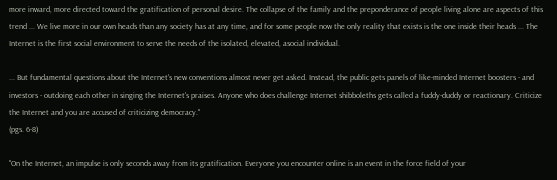more inward, more directed toward the gratification of personal desire. The collapse of the family and the preponderance of people living alone are aspects of this trend ... We live more in our own heads than any society has at any time, and for some people now the only reality that exists is the one inside their heads ... The Internet is the first social environment to serve the needs of the isolated, elevated, asocial individual.

... But fundamental questions about the Internet's new conventions almost never get asked. Instead, the public gets panels of like-minded Internet boosters - and investors - outdoing each other in singing the Internet's praises. Anyone who does challenge Internet shibboleths gets called a fuddy-duddy or reactionary. Criticize the Internet and you are accused of criticizing democracy."
(pgs. 6-8)

"On the Internet, an impulse is only seconds away from its gratification. Everyone you encounter online is an event in the force field of your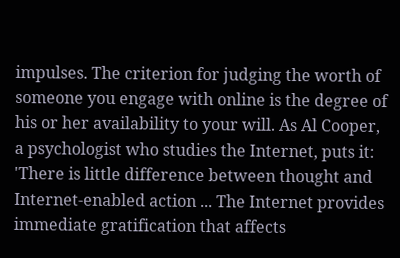impulses. The criterion for judging the worth of someone you engage with online is the degree of his or her availability to your will. As Al Cooper, a psychologist who studies the Internet, puts it: 'There is little difference between thought and Internet-enabled action ... The Internet provides immediate gratification that affects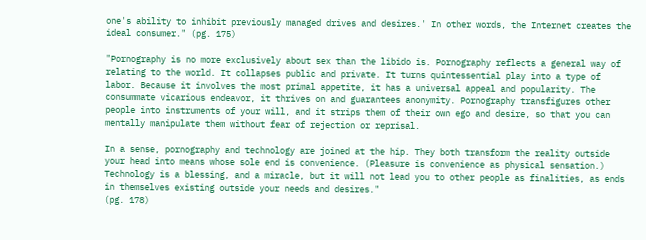one's ability to inhibit previously managed drives and desires.' In other words, the Internet creates the ideal consumer." (pg. 175)

"Pornography is no more exclusively about sex than the libido is. Pornography reflects a general way of relating to the world. It collapses public and private. It turns quintessential play into a type of labor. Because it involves the most primal appetite, it has a universal appeal and popularity. The consummate vicarious endeavor, it thrives on and guarantees anonymity. Pornography transfigures other people into instruments of your will, and it strips them of their own ego and desire, so that you can mentally manipulate them without fear of rejection or reprisal.

In a sense, pornography and technology are joined at the hip. They both transform the reality outside your head into means whose sole end is convenience. (Pleasure is convenience as physical sensation.) Technology is a blessing, and a miracle, but it will not lead you to other people as finalities, as ends in themselves existing outside your needs and desires."
(pg. 178)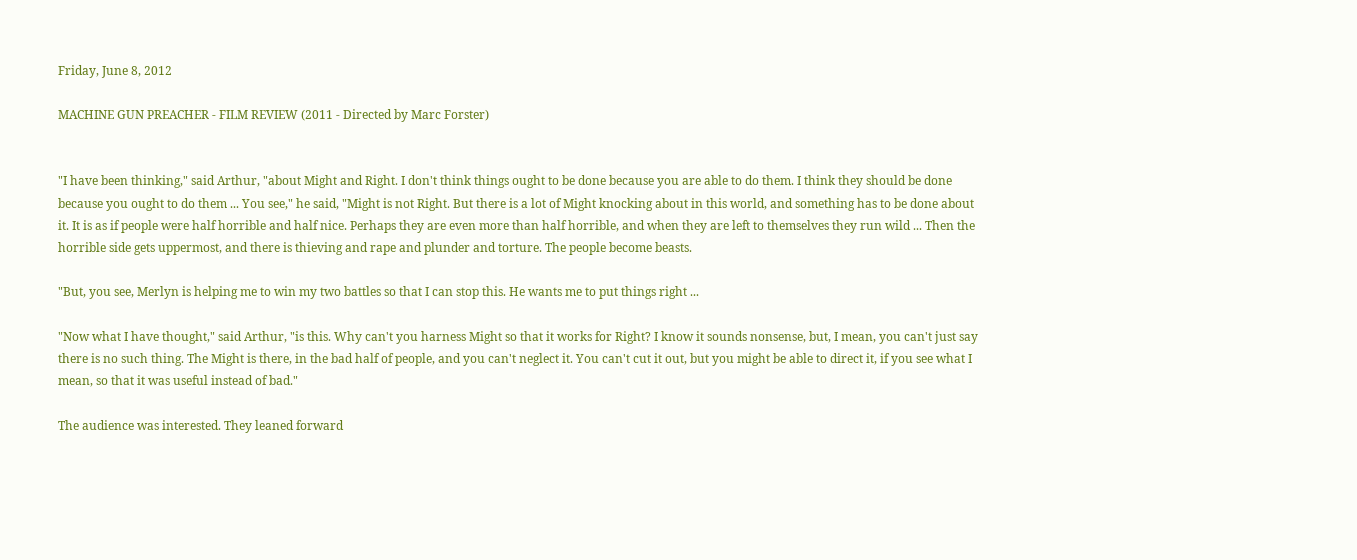Friday, June 8, 2012

MACHINE GUN PREACHER - FILM REVIEW (2011 - Directed by Marc Forster)


"I have been thinking," said Arthur, "about Might and Right. I don't think things ought to be done because you are able to do them. I think they should be done because you ought to do them ... You see," he said, "Might is not Right. But there is a lot of Might knocking about in this world, and something has to be done about it. It is as if people were half horrible and half nice. Perhaps they are even more than half horrible, and when they are left to themselves they run wild ... Then the horrible side gets uppermost, and there is thieving and rape and plunder and torture. The people become beasts.

"But, you see, Merlyn is helping me to win my two battles so that I can stop this. He wants me to put things right ...

"Now what I have thought," said Arthur, "is this. Why can't you harness Might so that it works for Right? I know it sounds nonsense, but, I mean, you can't just say there is no such thing. The Might is there, in the bad half of people, and you can't neglect it. You can't cut it out, but you might be able to direct it, if you see what I mean, so that it was useful instead of bad."

The audience was interested. They leaned forward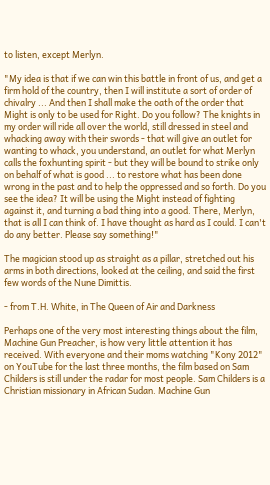to listen, except Merlyn.

"My idea is that if we can win this battle in front of us, and get a firm hold of the country, then I will institute a sort of order of chivalry ... And then I shall make the oath of the order that Might is only to be used for Right. Do you follow? The knights in my order will ride all over the world, still dressed in steel and whacking away with their swords - that will give an outlet for wanting to whack, you understand, an outlet for what Merlyn calls the foxhunting spirit - but they will be bound to strike only on behalf of what is good ... to restore what has been done wrong in the past and to help the oppressed and so forth. Do you see the idea? It will be using the Might instead of fighting against it, and turning a bad thing into a good. There, Merlyn, that is all I can think of. I have thought as hard as I could. I can't do any better. Please say something!"

The magician stood up as straight as a pillar, stretched out his arms in both directions, looked at the ceiling, and said the first few words of the Nune Dimittis.

- from T.H. White, in The Queen of Air and Darkness

Perhaps one of the very most interesting things about the film, Machine Gun Preacher, is how very little attention it has received. With everyone and their moms watching "Kony 2012" on YouTube for the last three months, the film based on Sam Childers is still under the radar for most people. Sam Childers is a Christian missionary in African Sudan. Machine Gun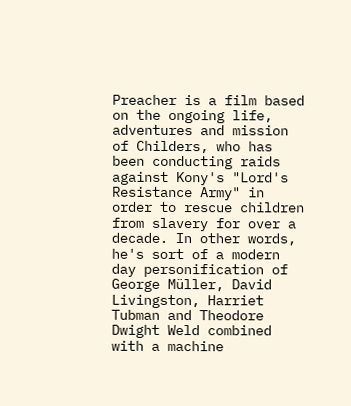Preacher is a film based on the ongoing life, adventures and mission of Childers, who has been conducting raids against Kony's "Lord's Resistance Army" in order to rescue children from slavery for over a decade. In other words, he's sort of a modern day personification of George Müller, David Livingston, Harriet Tubman and Theodore Dwight Weld combined with a machine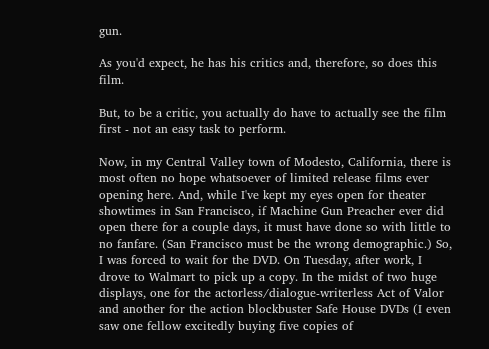gun.

As you'd expect, he has his critics and, therefore, so does this film.

But, to be a critic, you actually do have to actually see the film first - not an easy task to perform.

Now, in my Central Valley town of Modesto, California, there is most often no hope whatsoever of limited release films ever opening here. And, while I've kept my eyes open for theater showtimes in San Francisco, if Machine Gun Preacher ever did open there for a couple days, it must have done so with little to no fanfare. (San Francisco must be the wrong demographic.) So, I was forced to wait for the DVD. On Tuesday, after work, I drove to Walmart to pick up a copy. In the midst of two huge displays, one for the actorless/dialogue-writerless Act of Valor and another for the action blockbuster Safe House DVDs (I even saw one fellow excitedly buying five copies of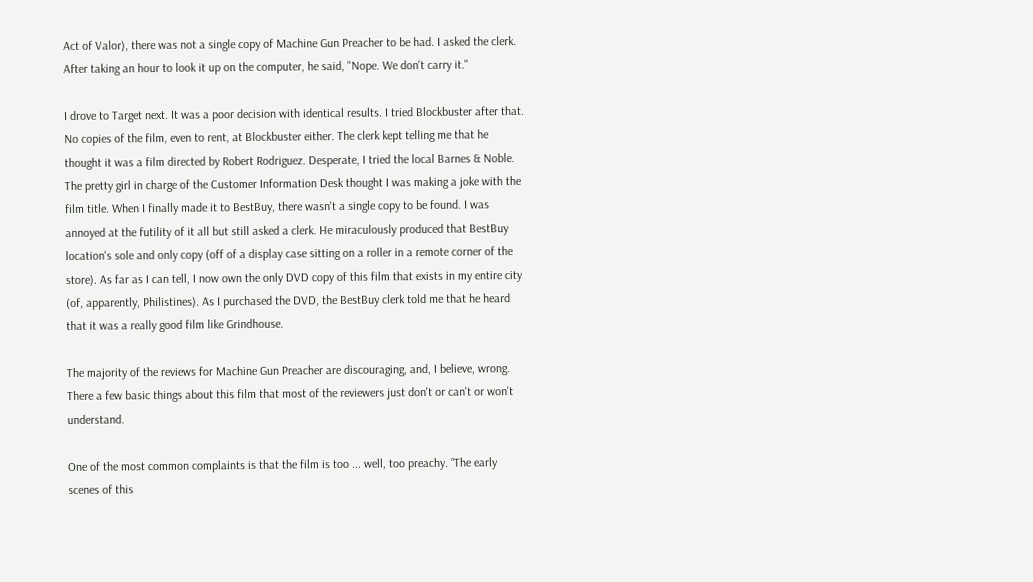Act of Valor), there was not a single copy of Machine Gun Preacher to be had. I asked the clerk. After taking an hour to look it up on the computer, he said, "Nope. We don't carry it."

I drove to Target next. It was a poor decision with identical results. I tried Blockbuster after that. No copies of the film, even to rent, at Blockbuster either. The clerk kept telling me that he thought it was a film directed by Robert Rodriguez. Desperate, I tried the local Barnes & Noble. The pretty girl in charge of the Customer Information Desk thought I was making a joke with the film title. When I finally made it to BestBuy, there wasn't a single copy to be found. I was annoyed at the futility of it all but still asked a clerk. He miraculously produced that BestBuy location's sole and only copy (off of a display case sitting on a roller in a remote corner of the store). As far as I can tell, I now own the only DVD copy of this film that exists in my entire city (of, apparently, Philistines). As I purchased the DVD, the BestBuy clerk told me that he heard that it was a really good film like Grindhouse.

The majority of the reviews for Machine Gun Preacher are discouraging, and, I believe, wrong. There a few basic things about this film that most of the reviewers just don't or can't or won't understand.

One of the most common complaints is that the film is too ... well, too preachy. “The early scenes of this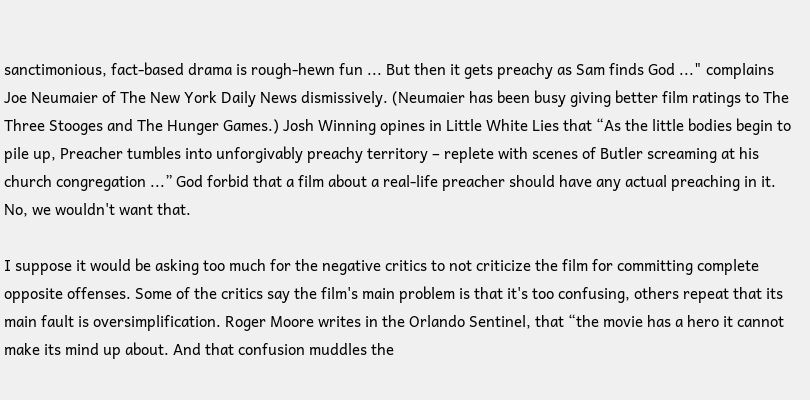sanctimonious, fact-based drama is rough-hewn fun ... But then it gets preachy as Sam finds God ..." complains Joe Neumaier of The New York Daily News dismissively. (Neumaier has been busy giving better film ratings to The Three Stooges and The Hunger Games.) Josh Winning opines in Little White Lies that “As the little bodies begin to pile up, Preacher tumbles into unforgivably preachy territory – replete with scenes of Butler screaming at his church congregation ...” God forbid that a film about a real-life preacher should have any actual preaching in it. No, we wouldn't want that.

I suppose it would be asking too much for the negative critics to not criticize the film for committing complete opposite offenses. Some of the critics say the film's main problem is that it's too confusing, others repeat that its main fault is oversimplification. Roger Moore writes in the Orlando Sentinel, that “the movie has a hero it cannot make its mind up about. And that confusion muddles the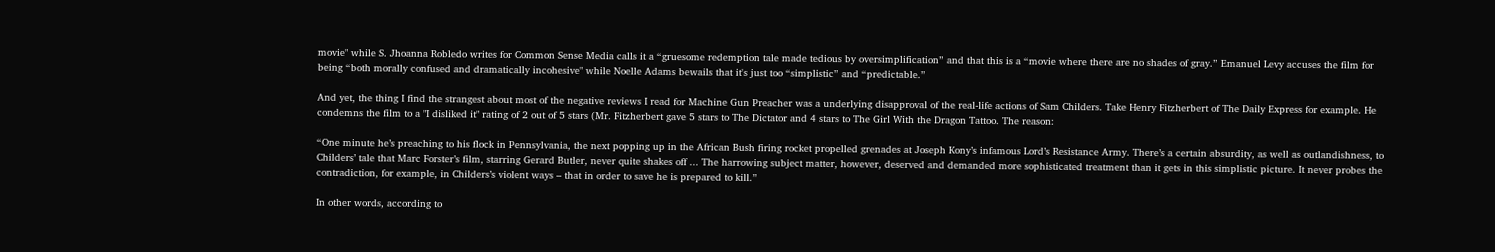movie" while S. Jhoanna Robledo writes for Common Sense Media calls it a “gruesome redemption tale made tedious by oversimplification” and that this is a “movie where there are no shades of gray.” Emanuel Levy accuses the film for being “both morally confused and dramatically incohesive" while Noelle Adams bewails that it's just too “simplistic” and “predictable.”

And yet, the thing I find the strangest about most of the negative reviews I read for Machine Gun Preacher was a underlying disapproval of the real-life actions of Sam Childers. Take Henry Fitzherbert of The Daily Express for example. He condemns the film to a "I disliked it" rating of 2 out of 5 stars (Mr. Fitzherbert gave 5 stars to The Dictator and 4 stars to The Girl With the Dragon Tattoo. The reason:

“One minute he’s preaching to his flock in Pennsylvania, the next popping up in the African Bush firing rocket propelled grenades at Joseph Kony’s infamous Lord’s Resistance Army. There’s a certain absurdity, as well as outlandishness, to Childers’ tale that Marc Forster’s film, starring Gerard Butler, never quite shakes off ... The harrowing subject matter, however, deserved and demanded more sophisticated treatment than it gets in this simplistic picture. It never probes the contradiction, for example, in Childers’s violent ways – that in order to save he is prepared to kill.”

In other words, according to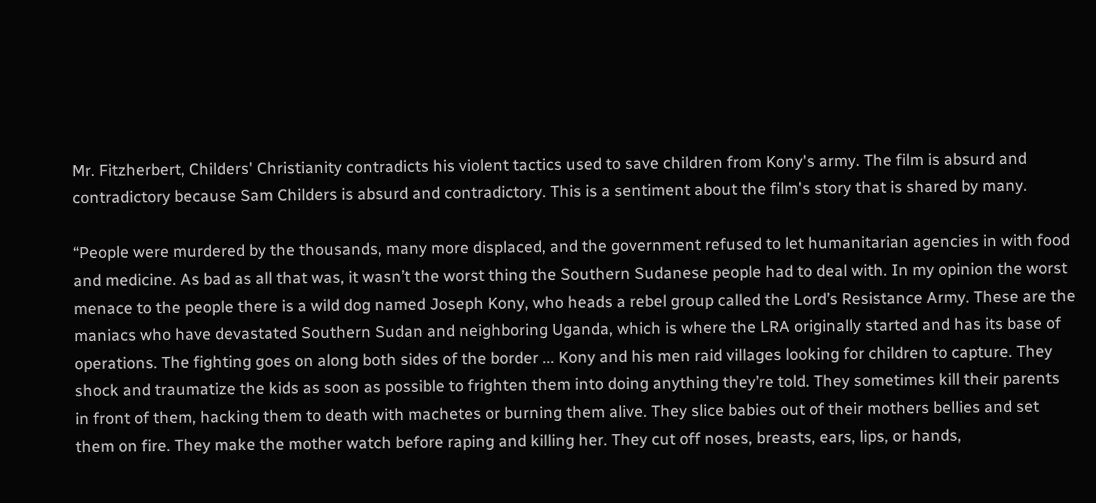Mr. Fitzherbert, Childers' Christianity contradicts his violent tactics used to save children from Kony's army. The film is absurd and contradictory because Sam Childers is absurd and contradictory. This is a sentiment about the film's story that is shared by many.

“People were murdered by the thousands, many more displaced, and the government refused to let humanitarian agencies in with food and medicine. As bad as all that was, it wasn’t the worst thing the Southern Sudanese people had to deal with. In my opinion the worst menace to the people there is a wild dog named Joseph Kony, who heads a rebel group called the Lord’s Resistance Army. These are the maniacs who have devastated Southern Sudan and neighboring Uganda, which is where the LRA originally started and has its base of operations. The fighting goes on along both sides of the border ... Kony and his men raid villages looking for children to capture. They shock and traumatize the kids as soon as possible to frighten them into doing anything they’re told. They sometimes kill their parents in front of them, hacking them to death with machetes or burning them alive. They slice babies out of their mothers bellies and set them on fire. They make the mother watch before raping and killing her. They cut off noses, breasts, ears, lips, or hands,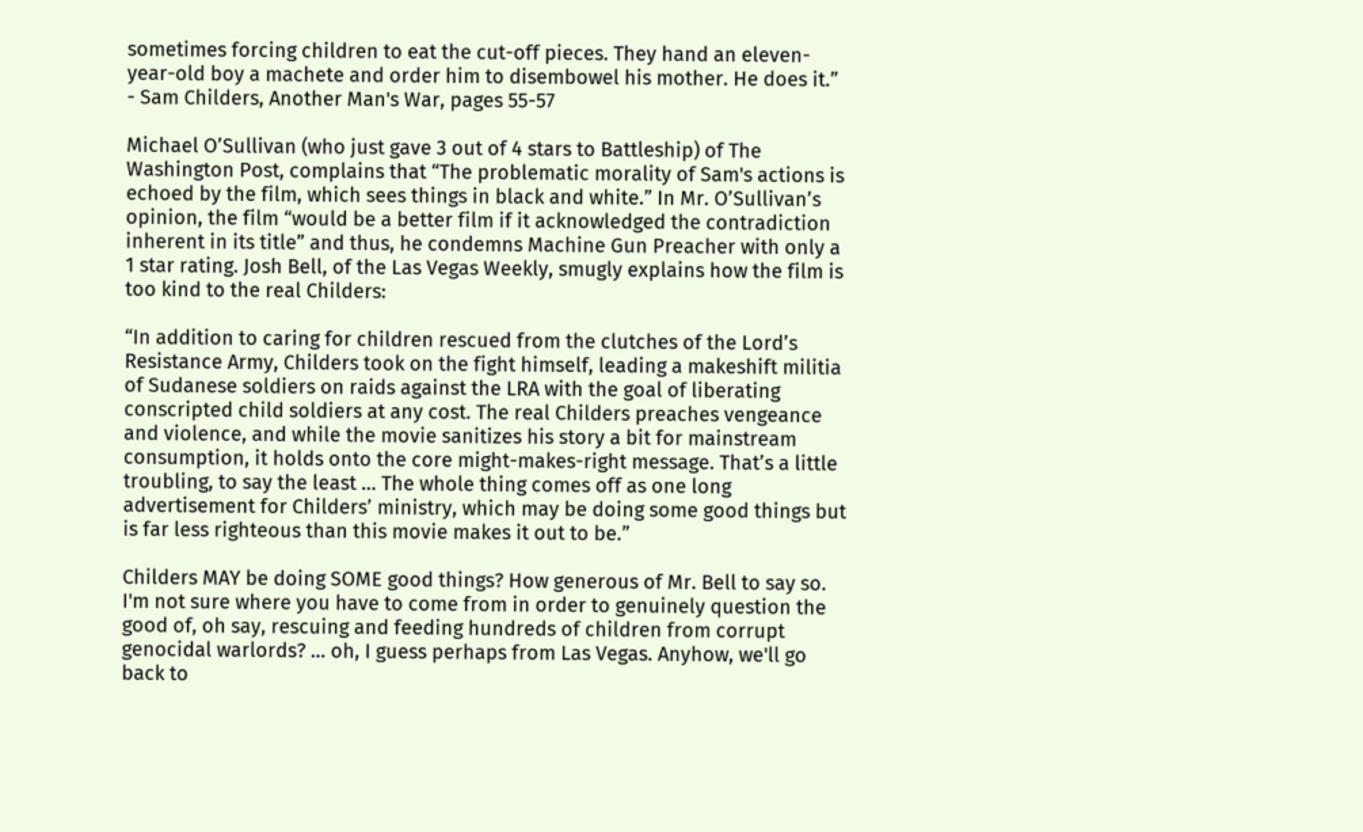sometimes forcing children to eat the cut-off pieces. They hand an eleven-year-old boy a machete and order him to disembowel his mother. He does it.”
- Sam Childers, Another Man's War, pages 55-57

Michael O’Sullivan (who just gave 3 out of 4 stars to Battleship) of The Washington Post, complains that “The problematic morality of Sam's actions is echoed by the film, which sees things in black and white.” In Mr. O’Sullivan’s opinion, the film “would be a better film if it acknowledged the contradiction inherent in its title” and thus, he condemns Machine Gun Preacher with only a 1 star rating. Josh Bell, of the Las Vegas Weekly, smugly explains how the film is too kind to the real Childers:

“In addition to caring for children rescued from the clutches of the Lord’s Resistance Army, Childers took on the fight himself, leading a makeshift militia of Sudanese soldiers on raids against the LRA with the goal of liberating conscripted child soldiers at any cost. The real Childers preaches vengeance and violence, and while the movie sanitizes his story a bit for mainstream consumption, it holds onto the core might-makes-right message. That’s a little troubling, to say the least ... The whole thing comes off as one long advertisement for Childers’ ministry, which may be doing some good things but is far less righteous than this movie makes it out to be.”

Childers MAY be doing SOME good things? How generous of Mr. Bell to say so. I'm not sure where you have to come from in order to genuinely question the good of, oh say, rescuing and feeding hundreds of children from corrupt genocidal warlords? ... oh, I guess perhaps from Las Vegas. Anyhow, we'll go back to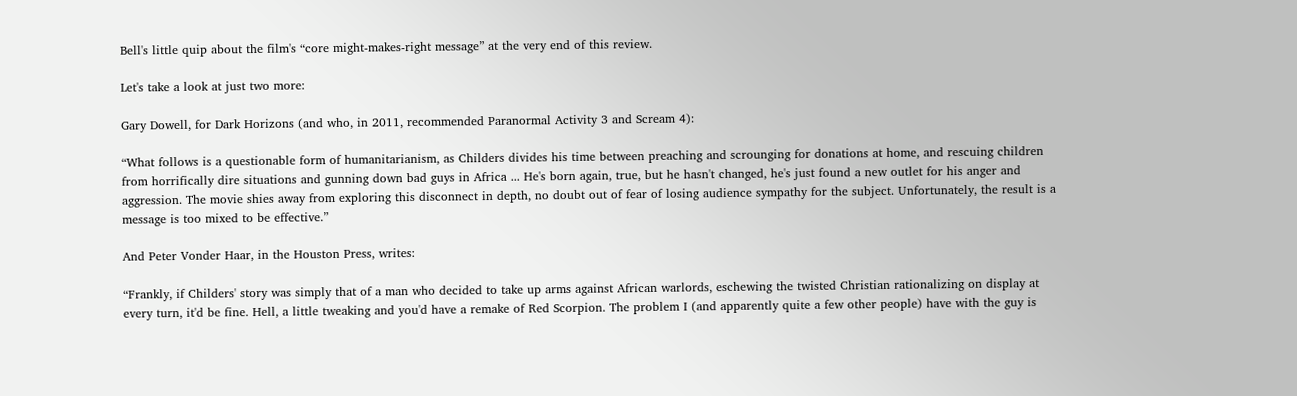Bell's little quip about the film's “core might-makes-right message” at the very end of this review.

Let's take a look at just two more:

Gary Dowell, for Dark Horizons (and who, in 2011, recommended Paranormal Activity 3 and Scream 4):

“What follows is a questionable form of humanitarianism, as Childers divides his time between preaching and scrounging for donations at home, and rescuing children from horrifically dire situations and gunning down bad guys in Africa ... He's born again, true, but he hasn't changed, he's just found a new outlet for his anger and aggression. The movie shies away from exploring this disconnect in depth, no doubt out of fear of losing audience sympathy for the subject. Unfortunately, the result is a message is too mixed to be effective.”

And Peter Vonder Haar, in the Houston Press, writes:

“Frankly, if Childers' story was simply that of a man who decided to take up arms against African warlords, eschewing the twisted Christian rationalizing on display at every turn, it'd be fine. Hell, a little tweaking and you'd have a remake of Red Scorpion. The problem I (and apparently quite a few other people) have with the guy is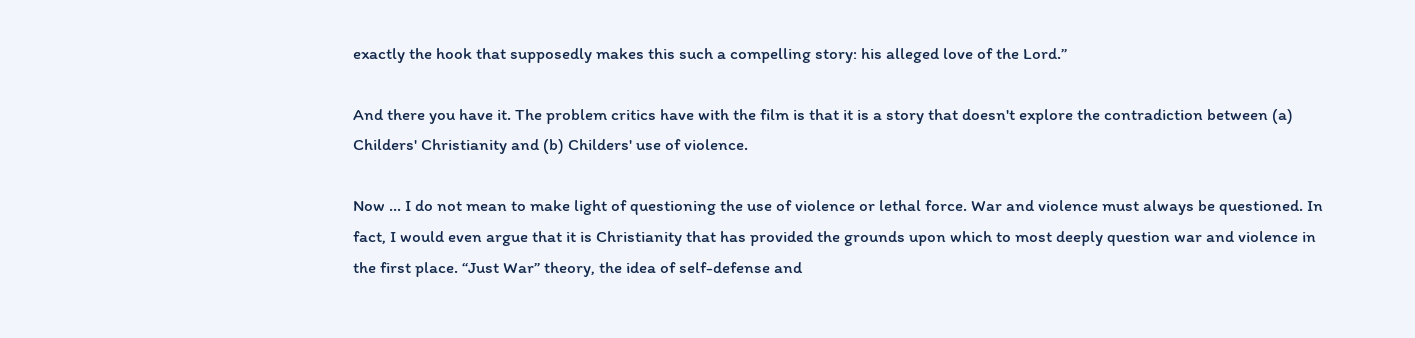exactly the hook that supposedly makes this such a compelling story: his alleged love of the Lord.”

And there you have it. The problem critics have with the film is that it is a story that doesn't explore the contradiction between (a) Childers' Christianity and (b) Childers' use of violence.

Now ... I do not mean to make light of questioning the use of violence or lethal force. War and violence must always be questioned. In fact, I would even argue that it is Christianity that has provided the grounds upon which to most deeply question war and violence in the first place. “Just War” theory, the idea of self-defense and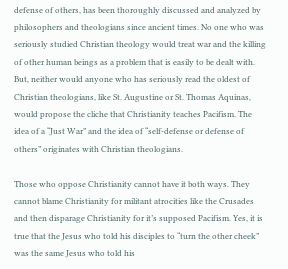defense of others, has been thoroughly discussed and analyzed by philosophers and theologians since ancient times. No one who was seriously studied Christian theology would treat war and the killing of other human beings as a problem that is easily to be dealt with. But, neither would anyone who has seriously read the oldest of Christian theologians, like St. Augustine or St. Thomas Aquinas, would propose the cliche that Christianity teaches Pacifism. The idea of a “Just War” and the idea of “self-defense or defense of others” originates with Christian theologians.

Those who oppose Christianity cannot have it both ways. They cannot blame Christianity for militant atrocities like the Crusades and then disparage Christianity for it’s supposed Pacifism. Yes, it is true that the Jesus who told his disciples to “turn the other cheek” was the same Jesus who told his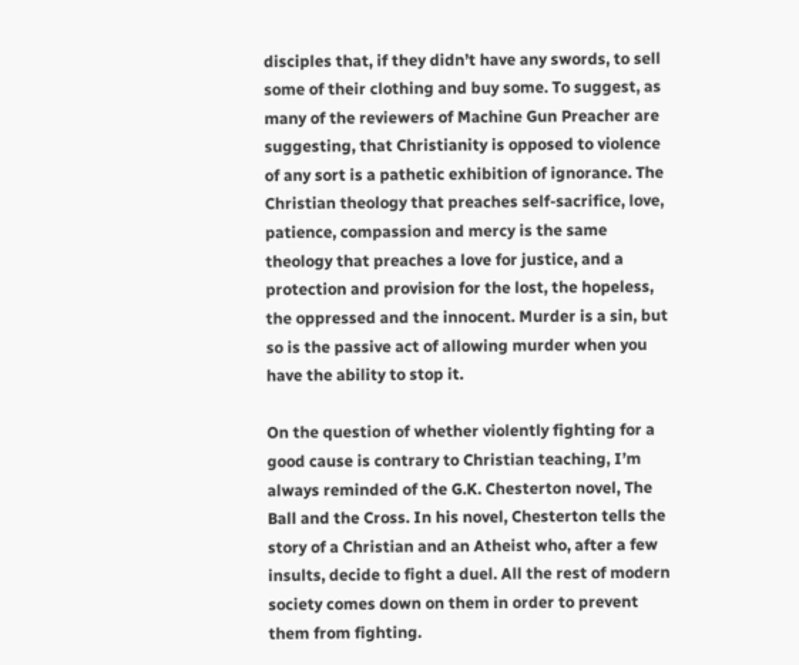disciples that, if they didn’t have any swords, to sell some of their clothing and buy some. To suggest, as many of the reviewers of Machine Gun Preacher are suggesting, that Christianity is opposed to violence of any sort is a pathetic exhibition of ignorance. The Christian theology that preaches self-sacrifice, love, patience, compassion and mercy is the same theology that preaches a love for justice, and a protection and provision for the lost, the hopeless, the oppressed and the innocent. Murder is a sin, but so is the passive act of allowing murder when you have the ability to stop it.

On the question of whether violently fighting for a good cause is contrary to Christian teaching, I’m always reminded of the G.K. Chesterton novel, The Ball and the Cross. In his novel, Chesterton tells the story of a Christian and an Atheist who, after a few insults, decide to fight a duel. All the rest of modern society comes down on them in order to prevent them from fighting.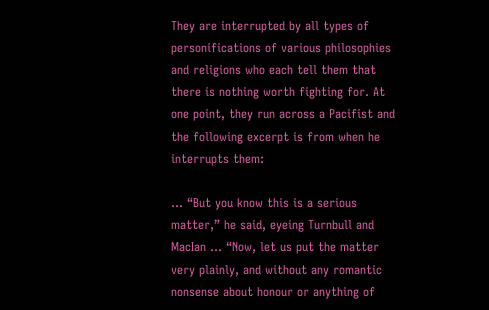They are interrupted by all types of personifications of various philosophies and religions who each tell them that there is nothing worth fighting for. At one point, they run across a Pacifist and the following excerpt is from when he interrupts them:

... “But you know this is a serious matter,” he said, eyeing Turnbull and MacIan ... “Now, let us put the matter very plainly, and without any romantic nonsense about honour or anything of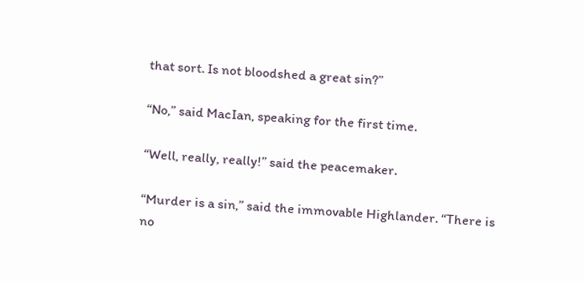that sort. Is not bloodshed a great sin?”

“No,” said MacIan, speaking for the first time.

“Well, really, really!” said the peacemaker.

“Murder is a sin,” said the immovable Highlander. “There is no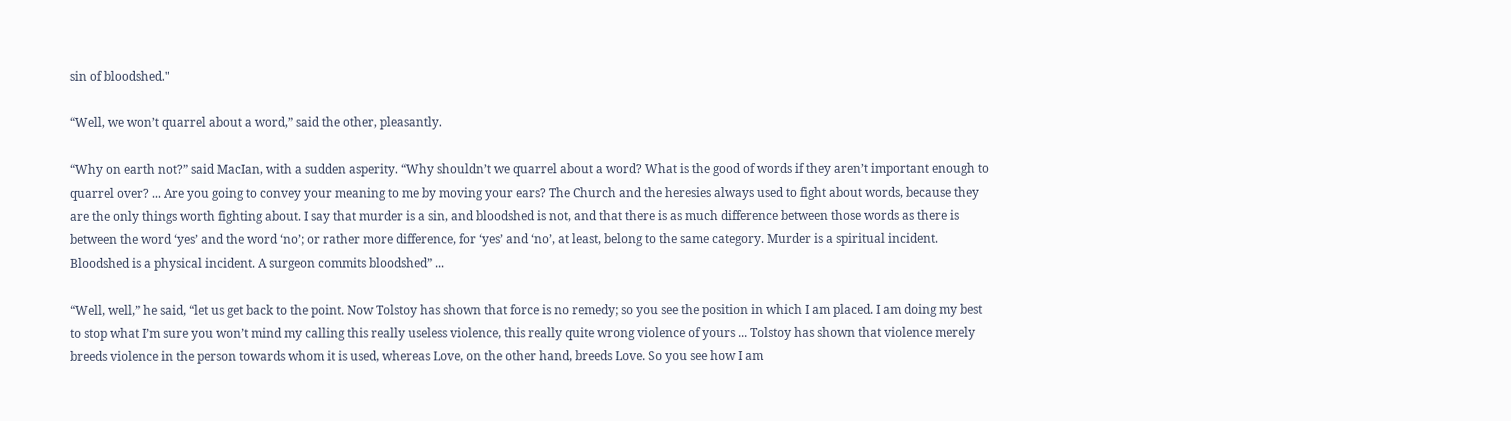sin of bloodshed."

“Well, we won’t quarrel about a word,” said the other, pleasantly.

“Why on earth not?” said MacIan, with a sudden asperity. “Why shouldn’t we quarrel about a word? What is the good of words if they aren’t important enough to quarrel over? ... Are you going to convey your meaning to me by moving your ears? The Church and the heresies always used to fight about words, because they are the only things worth fighting about. I say that murder is a sin, and bloodshed is not, and that there is as much difference between those words as there is between the word ‘yes’ and the word ‘no’; or rather more difference, for ‘yes’ and ‘no’, at least, belong to the same category. Murder is a spiritual incident. Bloodshed is a physical incident. A surgeon commits bloodshed” ...

“Well, well,” he said, “let us get back to the point. Now Tolstoy has shown that force is no remedy; so you see the position in which I am placed. I am doing my best to stop what I’m sure you won’t mind my calling this really useless violence, this really quite wrong violence of yours ... Tolstoy has shown that violence merely breeds violence in the person towards whom it is used, whereas Love, on the other hand, breeds Love. So you see how I am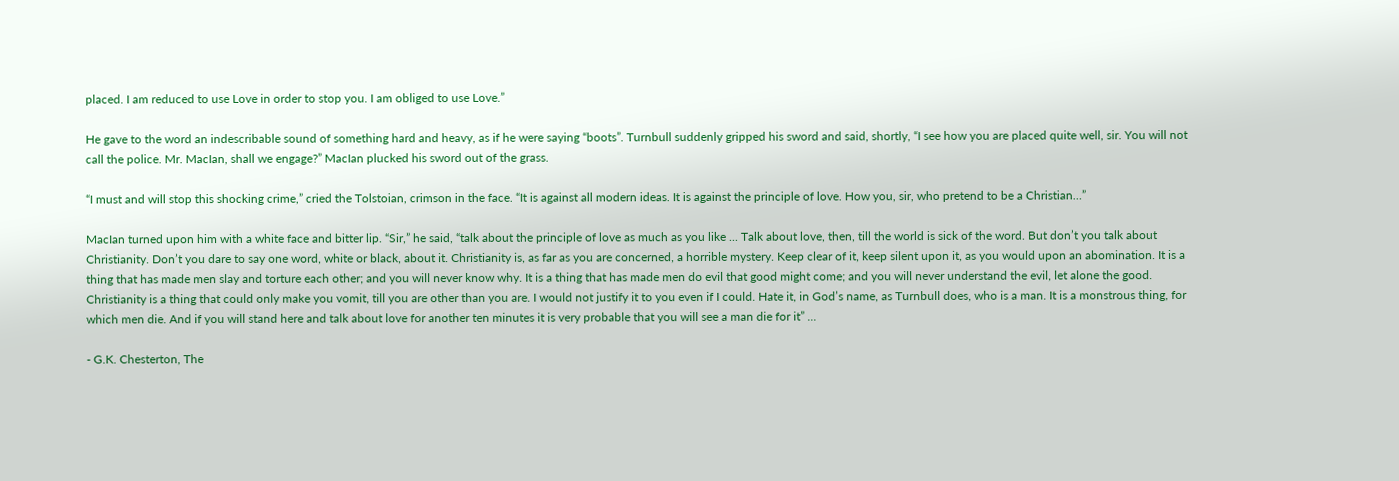placed. I am reduced to use Love in order to stop you. I am obliged to use Love.”

He gave to the word an indescribable sound of something hard and heavy, as if he were saying “boots”. Turnbull suddenly gripped his sword and said, shortly, “I see how you are placed quite well, sir. You will not call the police. Mr. MacIan, shall we engage?” MacIan plucked his sword out of the grass.

“I must and will stop this shocking crime,” cried the Tolstoian, crimson in the face. “It is against all modern ideas. It is against the principle of love. How you, sir, who pretend to be a Christian…”

MacIan turned upon him with a white face and bitter lip. “Sir,” he said, “talk about the principle of love as much as you like ... Talk about love, then, till the world is sick of the word. But don’t you talk about Christianity. Don’t you dare to say one word, white or black, about it. Christianity is, as far as you are concerned, a horrible mystery. Keep clear of it, keep silent upon it, as you would upon an abomination. It is a thing that has made men slay and torture each other; and you will never know why. It is a thing that has made men do evil that good might come; and you will never understand the evil, let alone the good. Christianity is a thing that could only make you vomit, till you are other than you are. I would not justify it to you even if I could. Hate it, in God’s name, as Turnbull does, who is a man. It is a monstrous thing, for which men die. And if you will stand here and talk about love for another ten minutes it is very probable that you will see a man die for it” ...

- G.K. Chesterton, The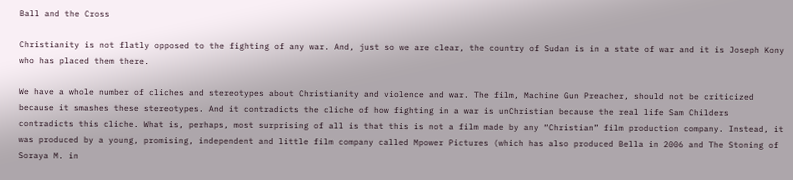Ball and the Cross

Christianity is not flatly opposed to the fighting of any war. And, just so we are clear, the country of Sudan is in a state of war and it is Joseph Kony who has placed them there.

We have a whole number of cliches and stereotypes about Christianity and violence and war. The film, Machine Gun Preacher, should not be criticized because it smashes these stereotypes. And it contradicts the cliche of how fighting in a war is unChristian because the real life Sam Childers contradicts this cliche. What is, perhaps, most surprising of all is that this is not a film made by any “Christian” film production company. Instead, it was produced by a young, promising, independent and little film company called Mpower Pictures (which has also produced Bella in 2006 and The Stoning of Soraya M. in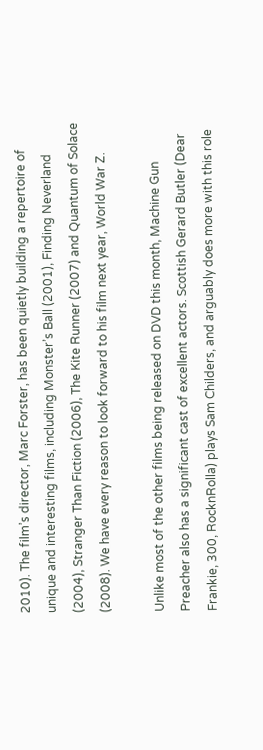2010). The film’s director, Marc Forster, has been quietly building a repertoire of unique and interesting films, including Monster’s Ball (2001), Finding Neverland (2004), Stranger Than Fiction (2006), The Kite Runner (2007) and Quantum of Solace (2008). We have every reason to look forward to his film next year, World War Z.

Unlike most of the other films being released on DVD this month, Machine Gun Preacher also has a significant cast of excellent actors. Scottish Gerard Butler (Dear Frankie, 300, RocknRolla) plays Sam Childers, and arguably does more with this role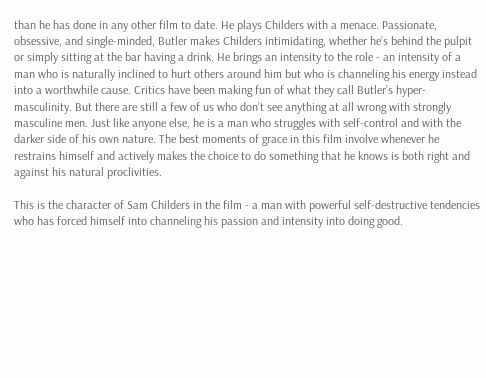than he has done in any other film to date. He plays Childers with a menace. Passionate, obsessive, and single-minded, Butler makes Childers intimidating, whether he’s behind the pulpit or simply sitting at the bar having a drink. He brings an intensity to the role - an intensity of a man who is naturally inclined to hurt others around him but who is channeling his energy instead into a worthwhile cause. Critics have been making fun of what they call Butler’s hyper-masculinity. But there are still a few of us who don’t see anything at all wrong with strongly masculine men. Just like anyone else, he is a man who struggles with self-control and with the darker side of his own nature. The best moments of grace in this film involve whenever he restrains himself and actively makes the choice to do something that he knows is both right and against his natural proclivities.

This is the character of Sam Childers in the film - a man with powerful self-destructive tendencies who has forced himself into channeling his passion and intensity into doing good.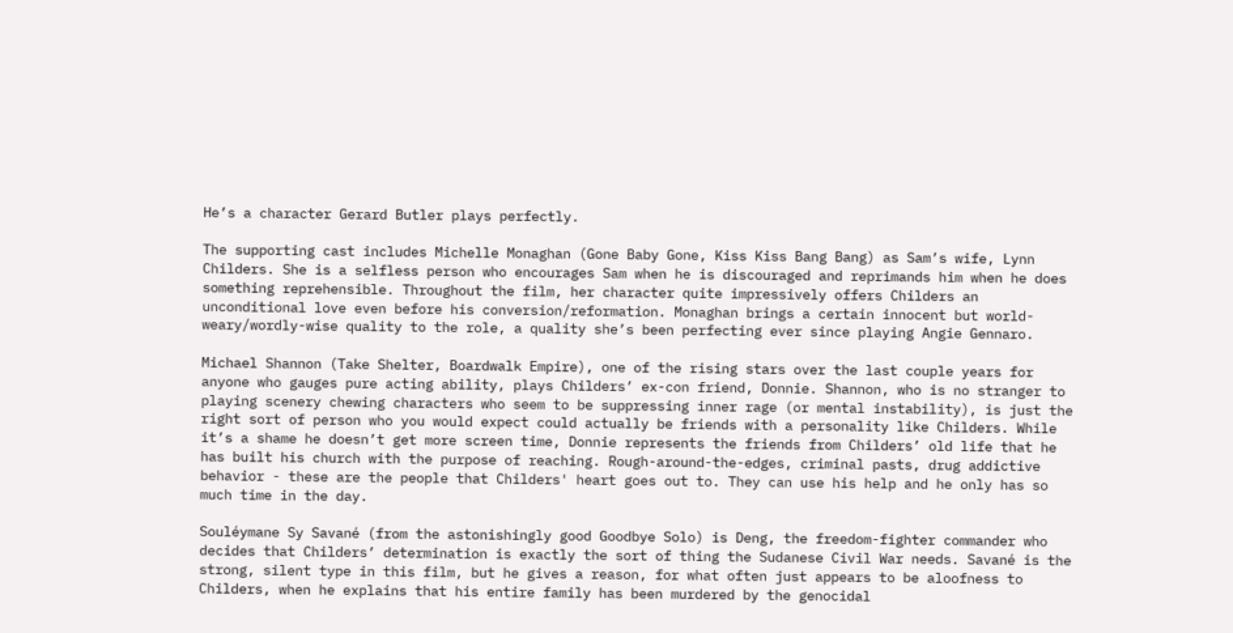He’s a character Gerard Butler plays perfectly.

The supporting cast includes Michelle Monaghan (Gone Baby Gone, Kiss Kiss Bang Bang) as Sam’s wife, Lynn Childers. She is a selfless person who encourages Sam when he is discouraged and reprimands him when he does something reprehensible. Throughout the film, her character quite impressively offers Childers an unconditional love even before his conversion/reformation. Monaghan brings a certain innocent but world-weary/wordly-wise quality to the role, a quality she’s been perfecting ever since playing Angie Gennaro.

Michael Shannon (Take Shelter, Boardwalk Empire), one of the rising stars over the last couple years for anyone who gauges pure acting ability, plays Childers’ ex-con friend, Donnie. Shannon, who is no stranger to playing scenery chewing characters who seem to be suppressing inner rage (or mental instability), is just the right sort of person who you would expect could actually be friends with a personality like Childers. While it’s a shame he doesn’t get more screen time, Donnie represents the friends from Childers’ old life that he has built his church with the purpose of reaching. Rough-around-the-edges, criminal pasts, drug addictive behavior - these are the people that Childers' heart goes out to. They can use his help and he only has so much time in the day.

Souléymane Sy Savané (from the astonishingly good Goodbye Solo) is Deng, the freedom-fighter commander who decides that Childers’ determination is exactly the sort of thing the Sudanese Civil War needs. Savané is the strong, silent type in this film, but he gives a reason, for what often just appears to be aloofness to Childers, when he explains that his entire family has been murdered by the genocidal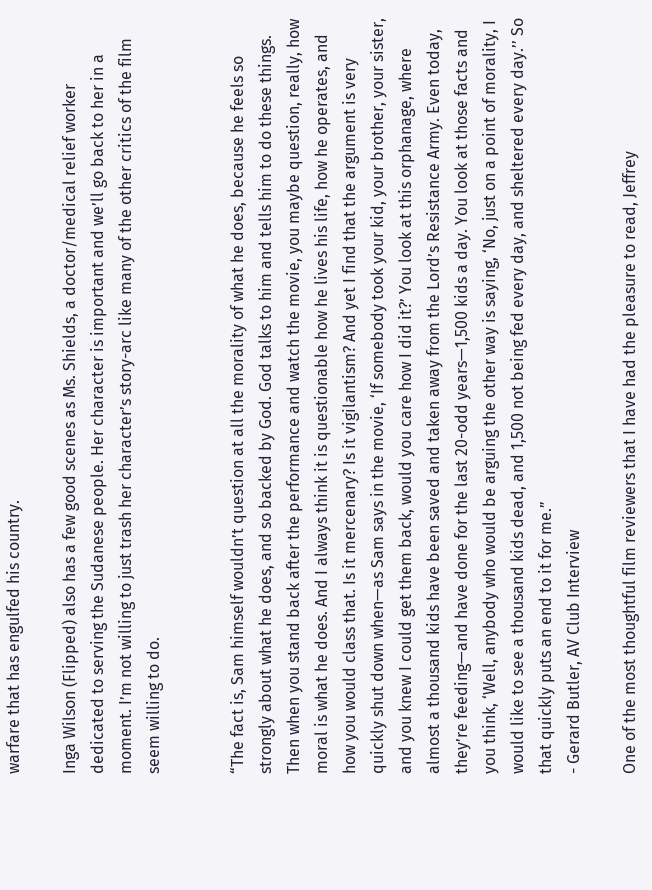warfare that has engulfed his country.

Inga Wilson (Flipped) also has a few good scenes as Ms. Shields, a doctor/medical relief worker dedicated to serving the Sudanese people. Her character is important and we’ll go back to her in a moment. I’m not willing to just trash her character’s story-arc like many of the other critics of the film seem willing to do.


“The fact is, Sam himself wouldn’t question at all the morality of what he does, because he feels so strongly about what he does, and so backed by God. God talks to him and tells him to do these things. Then when you stand back after the performance and watch the movie, you maybe question, really, how moral is what he does. And I always think it is questionable how he lives his life, how he operates, and how you would class that. Is it mercenary? Is it vigilantism? And yet I find that the argument is very quickly shut down when—as Sam says in the movie, ‘If somebody took your kid, your brother, your sister, and you knew I could get them back, would you care how I did it?’ You look at this orphanage, where almost a thousand kids have been saved and taken away from the Lord’s Resistance Army. Even today, they’re feeding—and have done for the last 20-odd years—1,500 kids a day. You look at those facts and you think, ‘Well, anybody who would be arguing the other way is saying, ‘No, just on a point of morality, I would like to see a thousand kids dead, and 1,500 not being fed every day, and sheltered every day.’’ So that quickly puts an end to it for me.”
- Gerard Butler, AV Club Interview

One of the most thoughtful film reviewers that I have had the pleasure to read, Jeffrey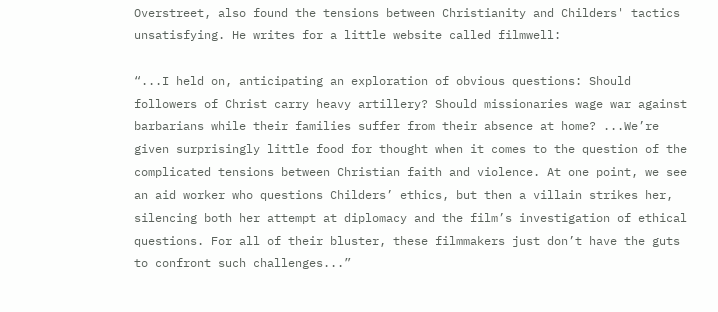Overstreet, also found the tensions between Christianity and Childers' tactics unsatisfying. He writes for a little website called filmwell:

“...I held on, anticipating an exploration of obvious questions: Should followers of Christ carry heavy artillery? Should missionaries wage war against barbarians while their families suffer from their absence at home? ...We’re given surprisingly little food for thought when it comes to the question of the complicated tensions between Christian faith and violence. At one point, we see an aid worker who questions Childers’ ethics, but then a villain strikes her, silencing both her attempt at diplomacy and the film’s investigation of ethical questions. For all of their bluster, these filmmakers just don’t have the guts to confront such challenges...”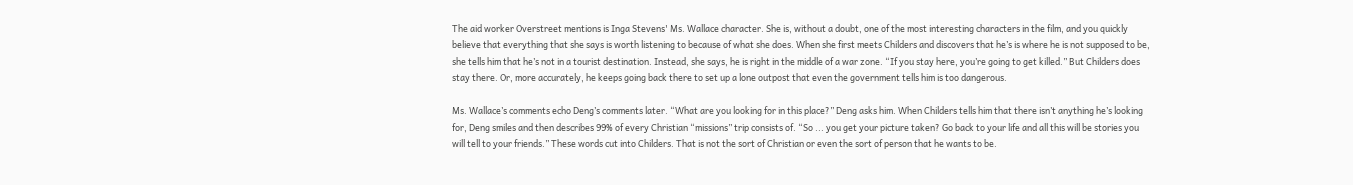The aid worker Overstreet mentions is Inga Stevens' Ms. Wallace character. She is, without a doubt, one of the most interesting characters in the film, and you quickly believe that everything that she says is worth listening to because of what she does. When she first meets Childers and discovers that he’s is where he is not supposed to be, she tells him that he’s not in a tourist destination. Instead, she says, he is right in the middle of a war zone. “If you stay here, you’re going to get killed.” But Childers does stay there. Or, more accurately, he keeps going back there to set up a lone outpost that even the government tells him is too dangerous.

Ms. Wallace’s comments echo Deng’s comments later. “What are you looking for in this place?” Deng asks him. When Childers tells him that there isn’t anything he’s looking for, Deng smiles and then describes 99% of every Christian “missions” trip consists of. “So ... you get your picture taken? Go back to your life and all this will be stories you will tell to your friends.” These words cut into Childers. That is not the sort of Christian or even the sort of person that he wants to be.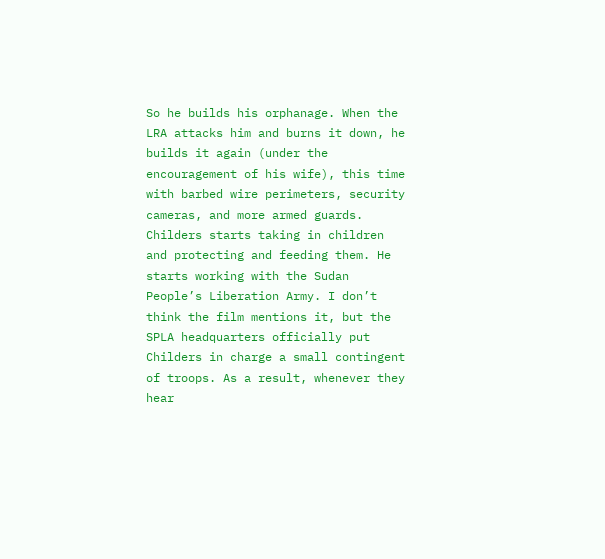So he builds his orphanage. When the LRA attacks him and burns it down, he builds it again (under the encouragement of his wife), this time with barbed wire perimeters, security cameras, and more armed guards. Childers starts taking in children and protecting and feeding them. He starts working with the Sudan People’s Liberation Army. I don’t think the film mentions it, but the SPLA headquarters officially put Childers in charge a small contingent of troops. As a result, whenever they hear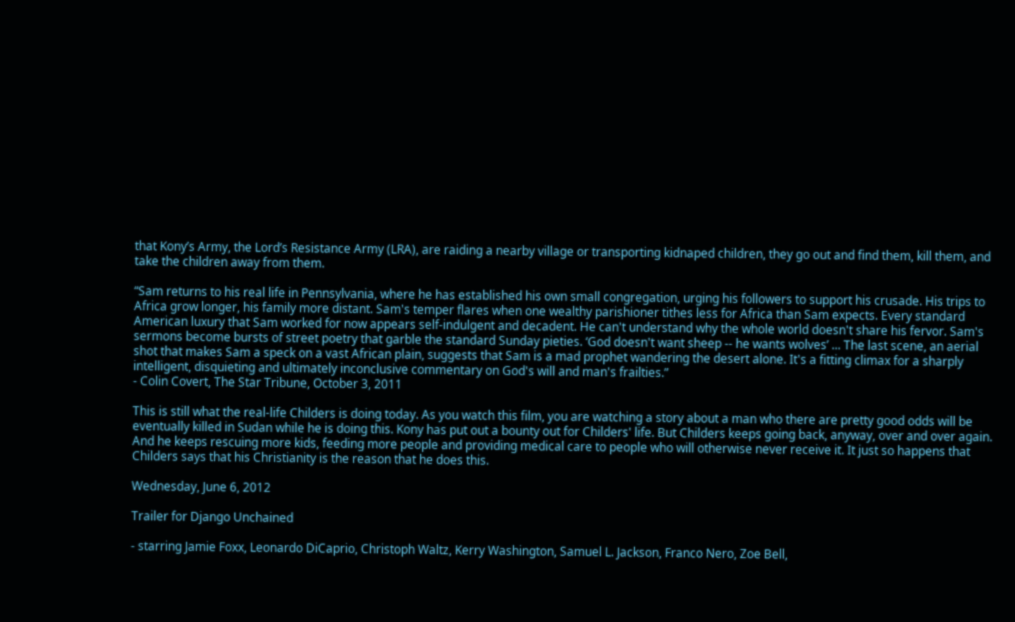that Kony’s Army, the Lord’s Resistance Army (LRA), are raiding a nearby village or transporting kidnaped children, they go out and find them, kill them, and take the children away from them.

“Sam returns to his real life in Pennsylvania, where he has established his own small congregation, urging his followers to support his crusade. His trips to Africa grow longer, his family more distant. Sam's temper flares when one wealthy parishioner tithes less for Africa than Sam expects. Every standard American luxury that Sam worked for now appears self-indulgent and decadent. He can't understand why the whole world doesn't share his fervor. Sam's sermons become bursts of street poetry that garble the standard Sunday pieties. ‘God doesn't want sheep -- he wants wolves’ ... The last scene, an aerial shot that makes Sam a speck on a vast African plain, suggests that Sam is a mad prophet wandering the desert alone. It's a fitting climax for a sharply intelligent, disquieting and ultimately inconclusive commentary on God's will and man's frailties.”
- Colin Covert, The Star Tribune, October 3, 2011

This is still what the real-life Childers is doing today. As you watch this film, you are watching a story about a man who there are pretty good odds will be eventually killed in Sudan while he is doing this. Kony has put out a bounty out for Childers' life. But Childers keeps going back, anyway, over and over again. And he keeps rescuing more kids, feeding more people and providing medical care to people who will otherwise never receive it. It just so happens that Childers says that his Christianity is the reason that he does this.

Wednesday, June 6, 2012

Trailer for Django Unchained

- starring Jamie Foxx, Leonardo DiCaprio, Christoph Waltz, Kerry Washington, Samuel L. Jackson, Franco Nero, Zoe Bell,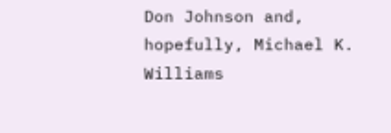Don Johnson and, hopefully, Michael K. Williams